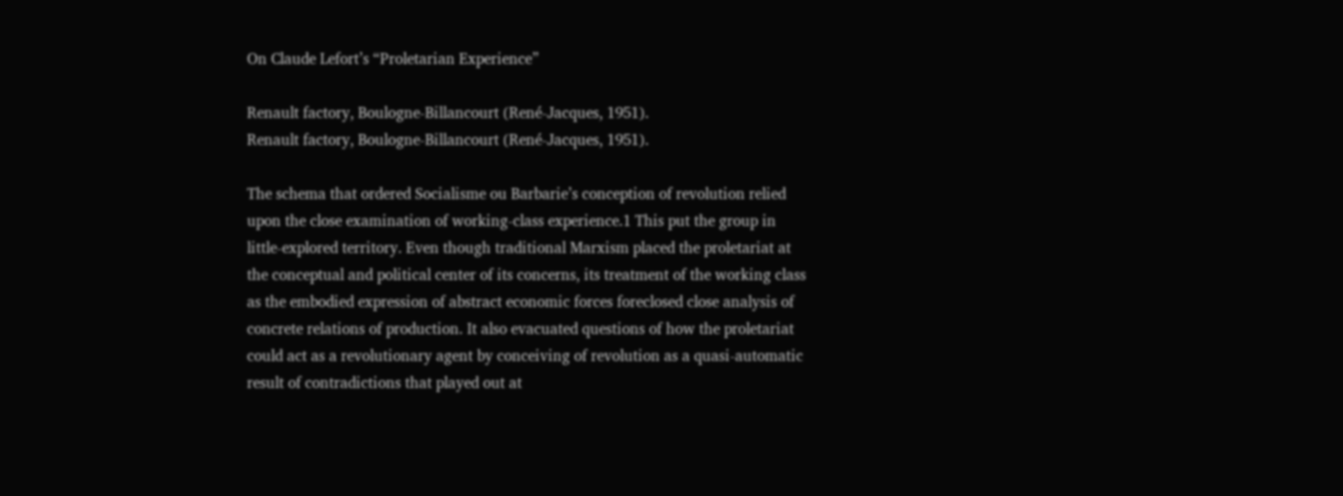On Claude Lefort’s “Proletarian Experience”

Renault factory, Boulogne-Billancourt (René-Jacques, 1951).
Renault factory, Boulogne-Billancourt (René-Jacques, 1951).

The schema that ordered Socialisme ou Barbarie’s conception of revolution relied upon the close examination of working-class experience.1 This put the group in little-explored territory. Even though traditional Marxism placed the proletariat at the conceptual and political center of its concerns, its treatment of the working class as the embodied expression of abstract economic forces foreclosed close analysis of concrete relations of production. It also evacuated questions of how the proletariat could act as a revolutionary agent by conceiving of revolution as a quasi-automatic result of contradictions that played out at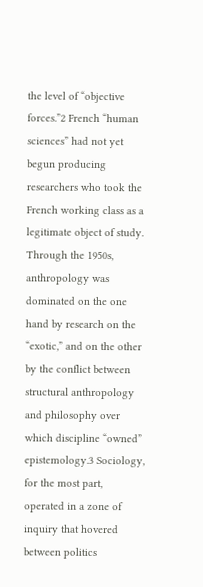the level of “objective forces.”2 French “human sciences” had not yet begun producing researchers who took the French working class as a legitimate object of study. Through the 1950s, anthropology was dominated on the one hand by research on the “exotic,” and on the other by the conflict between structural anthropology and philosophy over which discipline “owned” epistemology.3 Sociology, for the most part, operated in a zone of inquiry that hovered between politics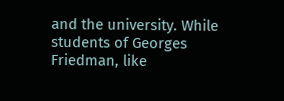and the university. While students of Georges Friedman, like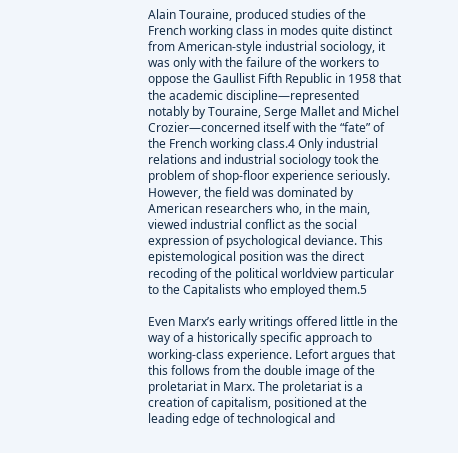Alain Touraine, produced studies of the French working class in modes quite distinct from American-style industrial sociology, it was only with the failure of the workers to oppose the Gaullist Fifth Republic in 1958 that the academic discipline—represented notably by Touraine, Serge Mallet and Michel Crozier—concerned itself with the “fate” of the French working class.4 Only industrial relations and industrial sociology took the problem of shop-floor experience seriously. However, the field was dominated by American researchers who, in the main, viewed industrial conflict as the social expression of psychological deviance. This epistemological position was the direct recoding of the political worldview particular to the Capitalists who employed them.5

Even Marx’s early writings offered little in the way of a historically specific approach to working-class experience. Lefort argues that this follows from the double image of the proletariat in Marx. The proletariat is a creation of capitalism, positioned at the leading edge of technological and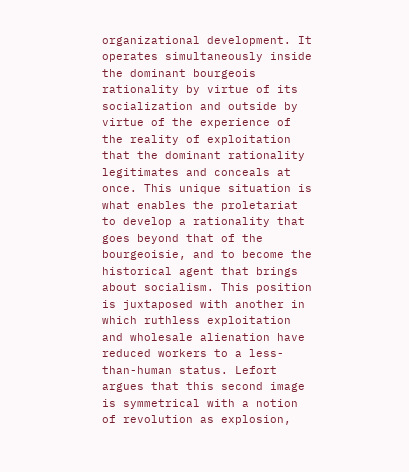organizational development. It operates simultaneously inside the dominant bourgeois rationality by virtue of its socialization and outside by virtue of the experience of the reality of exploitation that the dominant rationality legitimates and conceals at once. This unique situation is what enables the proletariat to develop a rationality that goes beyond that of the bourgeoisie, and to become the historical agent that brings about socialism. This position is juxtaposed with another in which ruthless exploitation and wholesale alienation have reduced workers to a less-than-human status. Lefort argues that this second image is symmetrical with a notion of revolution as explosion,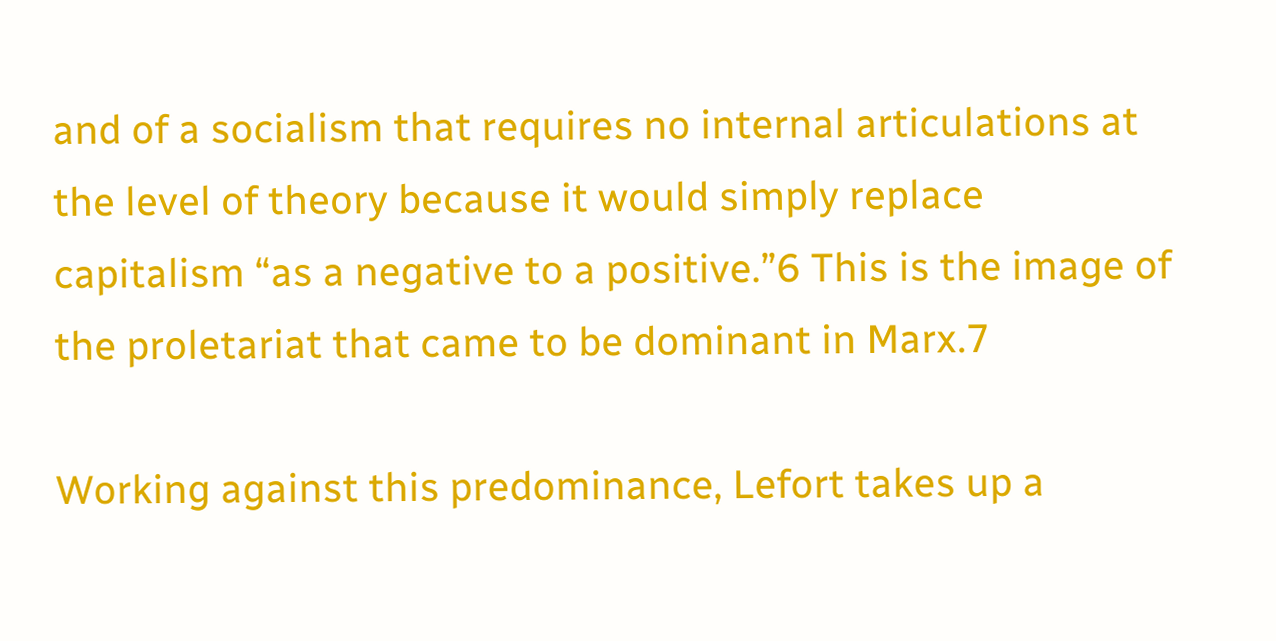and of a socialism that requires no internal articulations at the level of theory because it would simply replace capitalism “as a negative to a positive.”6 This is the image of the proletariat that came to be dominant in Marx.7

Working against this predominance, Lefort takes up a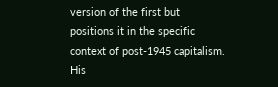version of the first but positions it in the specific context of post-1945 capitalism. His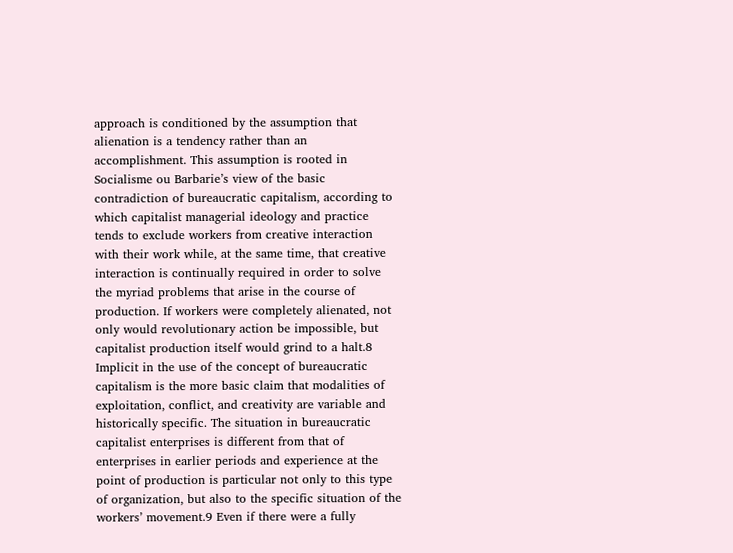approach is conditioned by the assumption that alienation is a tendency rather than an accomplishment. This assumption is rooted in Socialisme ou Barbarie’s view of the basic contradiction of bureaucratic capitalism, according to which capitalist managerial ideology and practice tends to exclude workers from creative interaction with their work while, at the same time, that creative interaction is continually required in order to solve the myriad problems that arise in the course of production. If workers were completely alienated, not only would revolutionary action be impossible, but capitalist production itself would grind to a halt.8 Implicit in the use of the concept of bureaucratic capitalism is the more basic claim that modalities of exploitation, conflict, and creativity are variable and historically specific. The situation in bureaucratic capitalist enterprises is different from that of enterprises in earlier periods and experience at the point of production is particular not only to this type of organization, but also to the specific situation of the workers’ movement.9 Even if there were a fully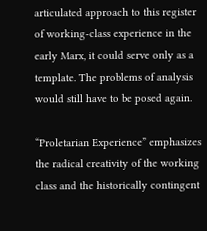articulated approach to this register of working-class experience in the early Marx, it could serve only as a template. The problems of analysis would still have to be posed again.

“Proletarian Experience” emphasizes the radical creativity of the working class and the historically contingent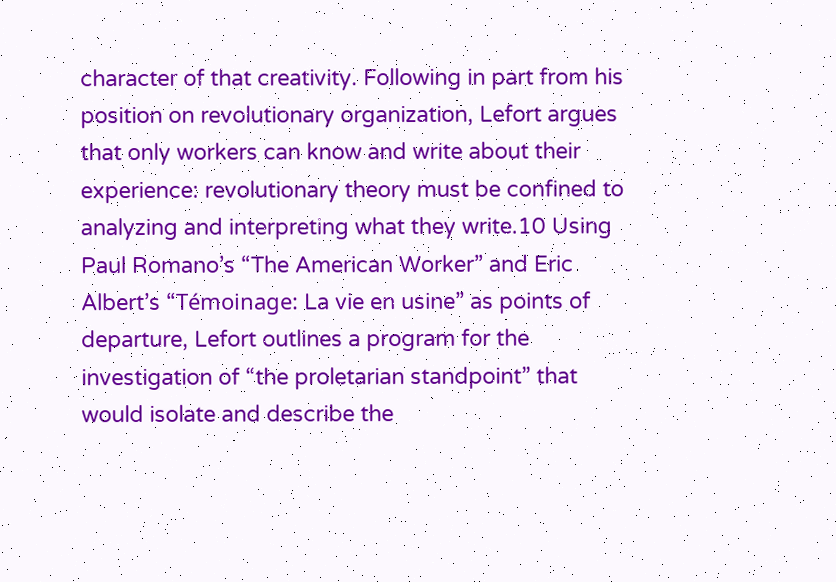character of that creativity. Following in part from his position on revolutionary organization, Lefort argues that only workers can know and write about their experience: revolutionary theory must be confined to analyzing and interpreting what they write.10 Using Paul Romano’s “The American Worker” and Eric Albert’s “Témoinage: La vie en usine” as points of departure, Lefort outlines a program for the investigation of “the proletarian standpoint” that would isolate and describe the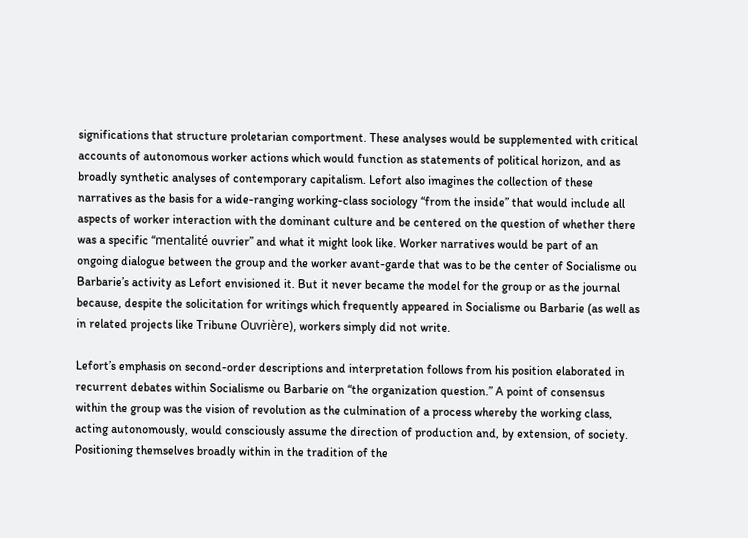significations that structure proletarian comportment. These analyses would be supplemented with critical accounts of autonomous worker actions which would function as statements of political horizon, and as broadly synthetic analyses of contemporary capitalism. Lefort also imagines the collection of these narratives as the basis for a wide-ranging working-class sociology “from the inside” that would include all aspects of worker interaction with the dominant culture and be centered on the question of whether there was a specific “mentalité ouvrier” and what it might look like. Worker narratives would be part of an ongoing dialogue between the group and the worker avant-garde that was to be the center of Socialisme ou Barbarie’s activity as Lefort envisioned it. But it never became the model for the group or as the journal because, despite the solicitation for writings which frequently appeared in Socialisme ou Barbarie (as well as in related projects like Tribune Ouvrière), workers simply did not write.

Lefort’s emphasis on second-order descriptions and interpretation follows from his position elaborated in recurrent debates within Socialisme ou Barbarie on “the organization question.” A point of consensus within the group was the vision of revolution as the culmination of a process whereby the working class, acting autonomously, would consciously assume the direction of production and, by extension, of society. Positioning themselves broadly within in the tradition of the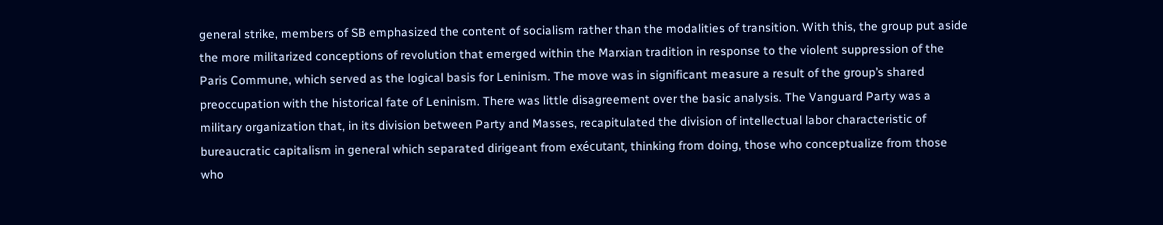general strike, members of SB emphasized the content of socialism rather than the modalities of transition. With this, the group put aside the more militarized conceptions of revolution that emerged within the Marxian tradition in response to the violent suppression of the Paris Commune, which served as the logical basis for Leninism. The move was in significant measure a result of the group’s shared preoccupation with the historical fate of Leninism. There was little disagreement over the basic analysis. The Vanguard Party was a military organization that, in its division between Party and Masses, recapitulated the division of intellectual labor characteristic of bureaucratic capitalism in general which separated dirigeant from exécutant, thinking from doing, those who conceptualize from those who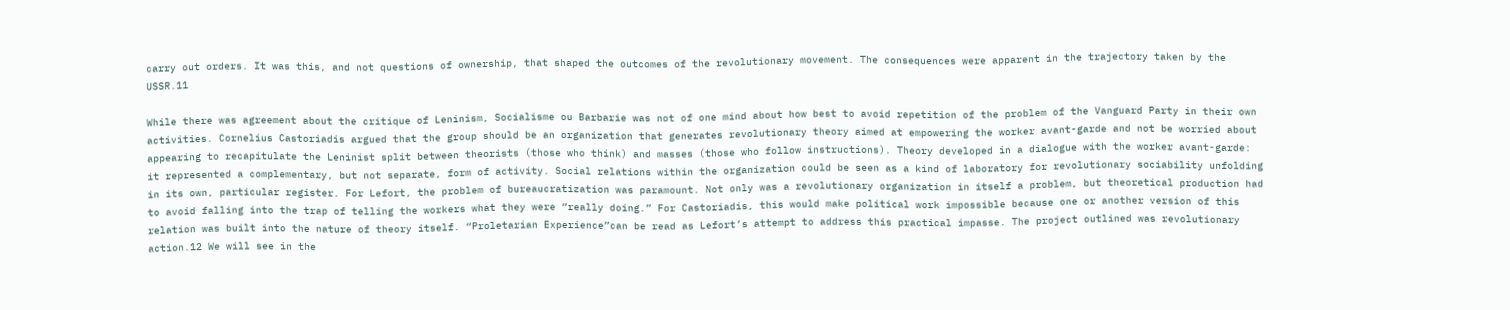carry out orders. It was this, and not questions of ownership, that shaped the outcomes of the revolutionary movement. The consequences were apparent in the trajectory taken by the USSR.11

While there was agreement about the critique of Leninism, Socialisme ou Barbarie was not of one mind about how best to avoid repetition of the problem of the Vanguard Party in their own activities. Cornelius Castoriadis argued that the group should be an organization that generates revolutionary theory aimed at empowering the worker avant-garde and not be worried about appearing to recapitulate the Leninist split between theorists (those who think) and masses (those who follow instructions). Theory developed in a dialogue with the worker avant-garde: it represented a complementary, but not separate, form of activity. Social relations within the organization could be seen as a kind of laboratory for revolutionary sociability unfolding in its own, particular register. For Lefort, the problem of bureaucratization was paramount. Not only was a revolutionary organization in itself a problem, but theoretical production had to avoid falling into the trap of telling the workers what they were “really doing.” For Castoriadis, this would make political work impossible because one or another version of this relation was built into the nature of theory itself. “Proletarian Experience”can be read as Lefort’s attempt to address this practical impasse. The project outlined was revolutionary action.12 We will see in the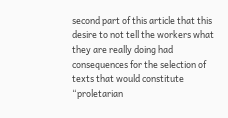second part of this article that this desire to not tell the workers what they are really doing had consequences for the selection of texts that would constitute “proletarian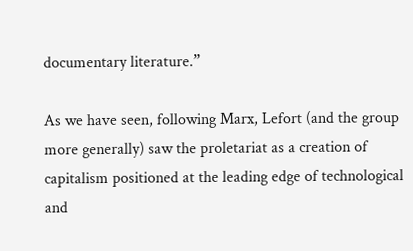documentary literature.”

As we have seen, following Marx, Lefort (and the group more generally) saw the proletariat as a creation of capitalism positioned at the leading edge of technological and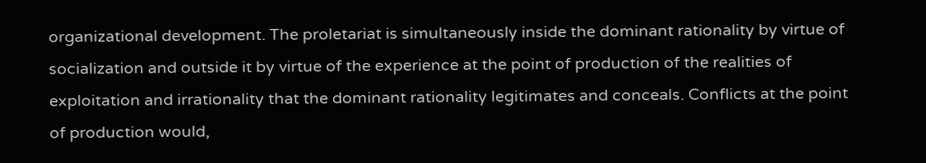organizational development. The proletariat is simultaneously inside the dominant rationality by virtue of socialization and outside it by virtue of the experience at the point of production of the realities of exploitation and irrationality that the dominant rationality legitimates and conceals. Conflicts at the point of production would,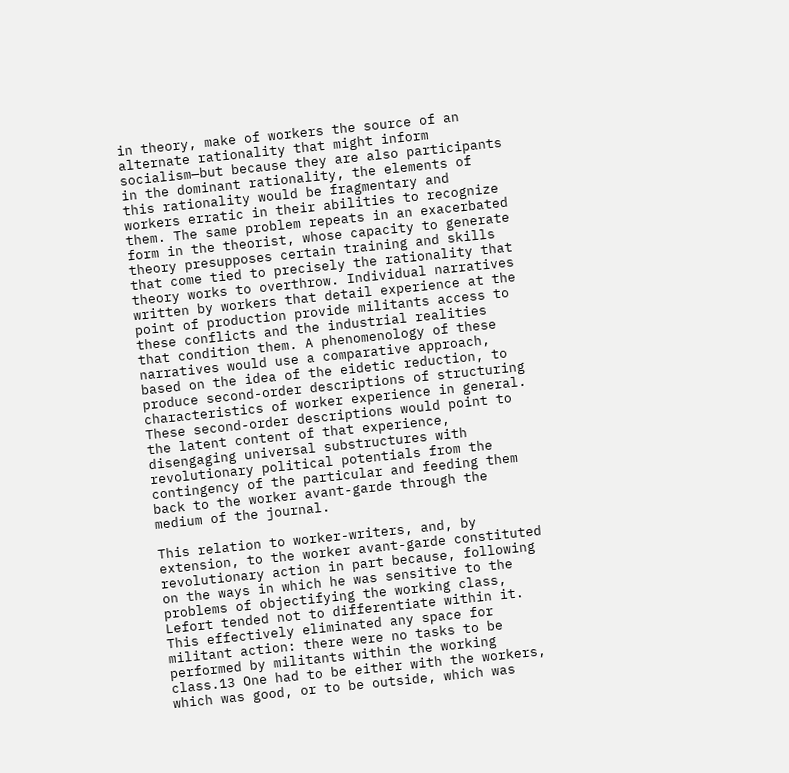in theory, make of workers the source of an alternate rationality that might inform socialism—but because they are also participants in the dominant rationality, the elements of this rationality would be fragmentary and workers erratic in their abilities to recognize them. The same problem repeats in an exacerbated form in the theorist, whose capacity to generate theory presupposes certain training and skills that come tied to precisely the rationality that theory works to overthrow. Individual narratives written by workers that detail experience at the point of production provide militants access to these conflicts and the industrial realities that condition them. A phenomenology of these narratives would use a comparative approach, based on the idea of the eidetic reduction, to produce second-order descriptions of structuring characteristics of worker experience in general. These second-order descriptions would point to the latent content of that experience, disengaging universal substructures with revolutionary political potentials from the contingency of the particular and feeding them back to the worker avant-garde through the medium of the journal.

This relation to worker-writers, and, by extension, to the worker avant-garde constituted revolutionary action in part because, following on the ways in which he was sensitive to the problems of objectifying the working class, Lefort tended not to differentiate within it. This effectively eliminated any space for militant action: there were no tasks to be performed by militants within the working class.13 One had to be either with the workers, which was good, or to be outside, which was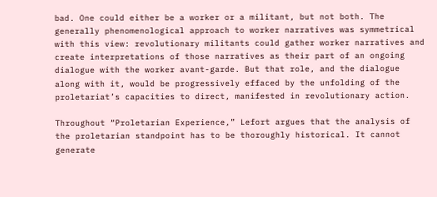bad. One could either be a worker or a militant, but not both. The generally phenomenological approach to worker narratives was symmetrical with this view: revolutionary militants could gather worker narratives and create interpretations of those narratives as their part of an ongoing dialogue with the worker avant-garde. But that role, and the dialogue along with it, would be progressively effaced by the unfolding of the proletariat’s capacities to direct, manifested in revolutionary action.

Throughout “Proletarian Experience,” Lefort argues that the analysis of the proletarian standpoint has to be thoroughly historical. It cannot generate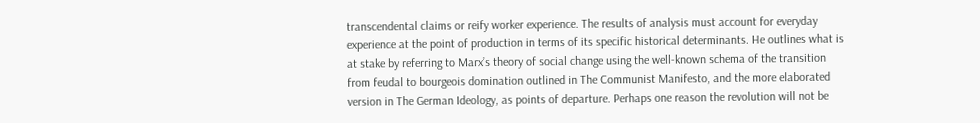transcendental claims or reify worker experience. The results of analysis must account for everyday experience at the point of production in terms of its specific historical determinants. He outlines what is at stake by referring to Marx’s theory of social change using the well-known schema of the transition from feudal to bourgeois domination outlined in The Communist Manifesto, and the more elaborated version in The German Ideology, as points of departure. Perhaps one reason the revolution will not be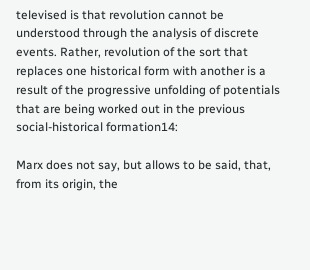televised is that revolution cannot be understood through the analysis of discrete events. Rather, revolution of the sort that replaces one historical form with another is a result of the progressive unfolding of potentials that are being worked out in the previous social-historical formation14:

Marx does not say, but allows to be said, that, from its origin, the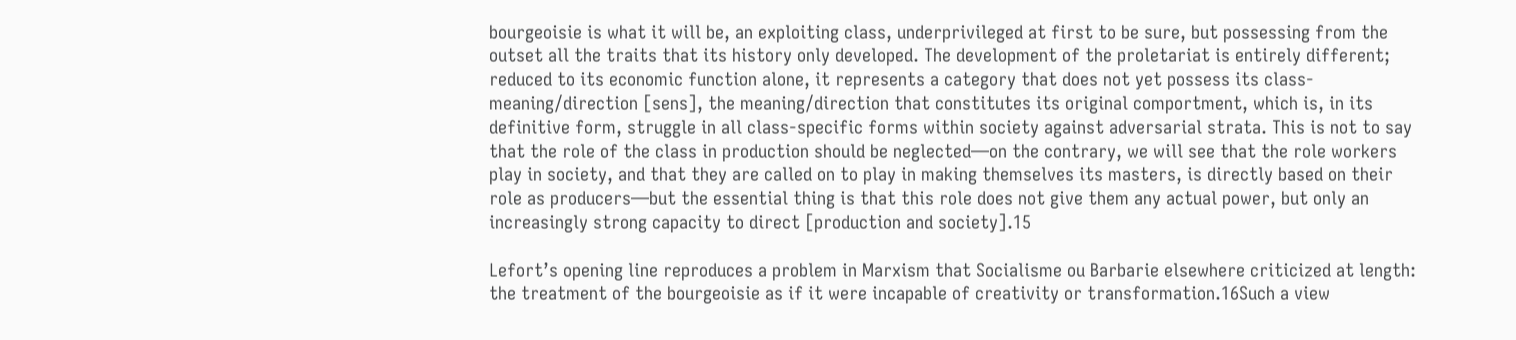bourgeoisie is what it will be, an exploiting class, underprivileged at first to be sure, but possessing from the outset all the traits that its history only developed. The development of the proletariat is entirely different; reduced to its economic function alone, it represents a category that does not yet possess its class-meaning/direction [sens], the meaning/direction that constitutes its original comportment, which is, in its definitive form, struggle in all class-specific forms within society against adversarial strata. This is not to say that the role of the class in production should be neglected—on the contrary, we will see that the role workers play in society, and that they are called on to play in making themselves its masters, is directly based on their role as producers—but the essential thing is that this role does not give them any actual power, but only an increasingly strong capacity to direct [production and society].15

Lefort’s opening line reproduces a problem in Marxism that Socialisme ou Barbarie elsewhere criticized at length: the treatment of the bourgeoisie as if it were incapable of creativity or transformation.16Such a view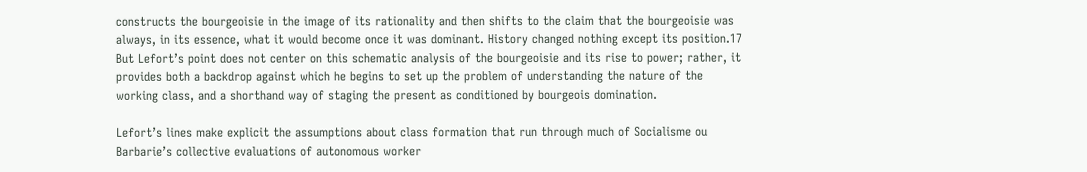constructs the bourgeoisie in the image of its rationality and then shifts to the claim that the bourgeoisie was always, in its essence, what it would become once it was dominant. History changed nothing except its position.17 But Lefort’s point does not center on this schematic analysis of the bourgeoisie and its rise to power; rather, it provides both a backdrop against which he begins to set up the problem of understanding the nature of the working class, and a shorthand way of staging the present as conditioned by bourgeois domination.

Lefort’s lines make explicit the assumptions about class formation that run through much of Socialisme ou Barbarie’s collective evaluations of autonomous worker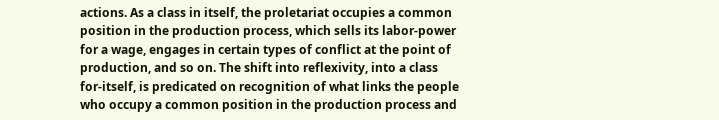actions. As a class in itself, the proletariat occupies a common position in the production process, which sells its labor-power for a wage, engages in certain types of conflict at the point of production, and so on. The shift into reflexivity, into a class for-itself, is predicated on recognition of what links the people who occupy a common position in the production process and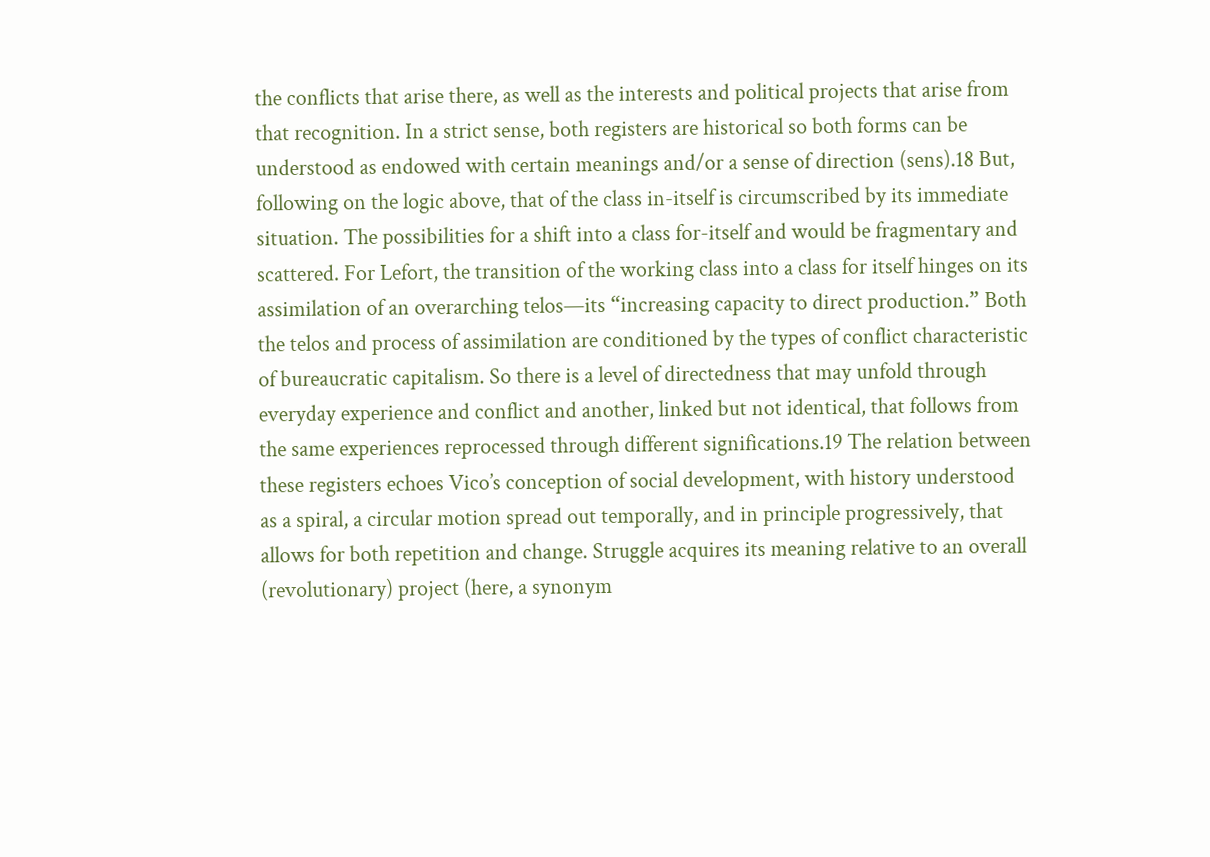the conflicts that arise there, as well as the interests and political projects that arise from that recognition. In a strict sense, both registers are historical so both forms can be understood as endowed with certain meanings and/or a sense of direction (sens).18 But, following on the logic above, that of the class in-itself is circumscribed by its immediate situation. The possibilities for a shift into a class for-itself and would be fragmentary and scattered. For Lefort, the transition of the working class into a class for itself hinges on its assimilation of an overarching telos—its “increasing capacity to direct production.” Both the telos and process of assimilation are conditioned by the types of conflict characteristic of bureaucratic capitalism. So there is a level of directedness that may unfold through everyday experience and conflict and another, linked but not identical, that follows from the same experiences reprocessed through different significations.19 The relation between these registers echoes Vico’s conception of social development, with history understood as a spiral, a circular motion spread out temporally, and in principle progressively, that allows for both repetition and change. Struggle acquires its meaning relative to an overall (revolutionary) project (here, a synonym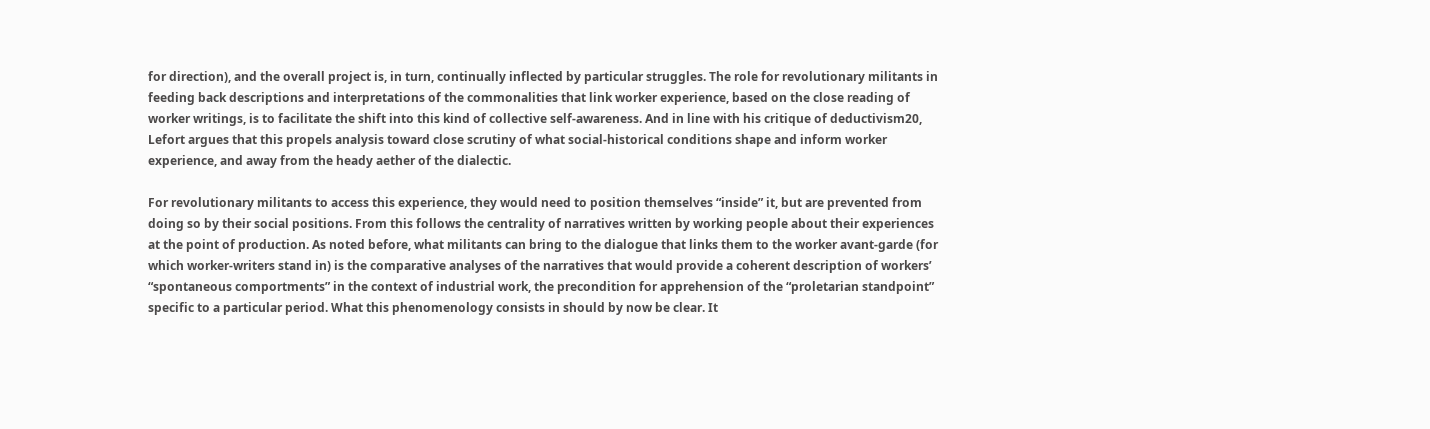for direction), and the overall project is, in turn, continually inflected by particular struggles. The role for revolutionary militants in feeding back descriptions and interpretations of the commonalities that link worker experience, based on the close reading of worker writings, is to facilitate the shift into this kind of collective self-awareness. And in line with his critique of deductivism20, Lefort argues that this propels analysis toward close scrutiny of what social-historical conditions shape and inform worker experience, and away from the heady aether of the dialectic.

For revolutionary militants to access this experience, they would need to position themselves “inside” it, but are prevented from doing so by their social positions. From this follows the centrality of narratives written by working people about their experiences at the point of production. As noted before, what militants can bring to the dialogue that links them to the worker avant-garde (for which worker-writers stand in) is the comparative analyses of the narratives that would provide a coherent description of workers’ “spontaneous comportments” in the context of industrial work, the precondition for apprehension of the “proletarian standpoint” specific to a particular period. What this phenomenology consists in should by now be clear. It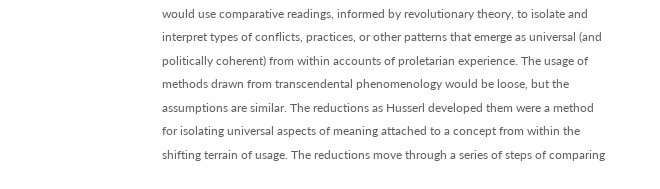would use comparative readings, informed by revolutionary theory, to isolate and interpret types of conflicts, practices, or other patterns that emerge as universal (and politically coherent) from within accounts of proletarian experience. The usage of methods drawn from transcendental phenomenology would be loose, but the assumptions are similar. The reductions as Husserl developed them were a method for isolating universal aspects of meaning attached to a concept from within the shifting terrain of usage. The reductions move through a series of steps of comparing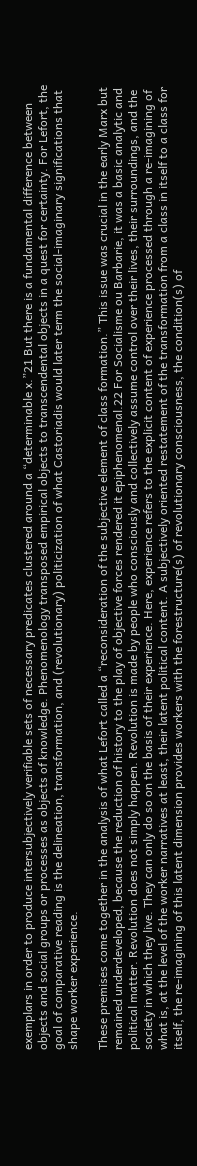exemplars in order to produce intersubjectively verifiable sets of necessary predicates clustered around a “determinable x.”21 But there is a fundamental difference between objects and social groups or processes as objects of knowledge. Phenomenology transposed empirical objects to transcendental objects in a quest for certainty. For Lefort, the goal of comparative reading is the delineation, transformation, and (revolutionary) politicization of what Castoriadis would later term the social-imaginary significations that shape worker experience.

These premises come together in the analysis of what Lefort called a “reconsideration of the subjective element of class formation.” This issue was crucial in the early Marx but remained underdeveloped, because the reduction of history to the play of objective forces rendered it epiphenomenal.22 For Socialisme ou Barbarie, it was a basic analytic and political matter. Revolution does not simply happen. Revolution is made by people who consciously and collectively assume control over their lives, their surroundings, and the society in which they live. They can only do so on the basis of their experience. Here, experience refers to the explicit content of experience processed through a re-imagining of what is, at the level of the worker narratives at least, their latent political content. A subjectively oriented restatement of the transformation from a class in itself to a class for itself, the re-imagining of this latent dimension provides workers with the forestructure(s) of revolutionary consciousness, the condition(s) of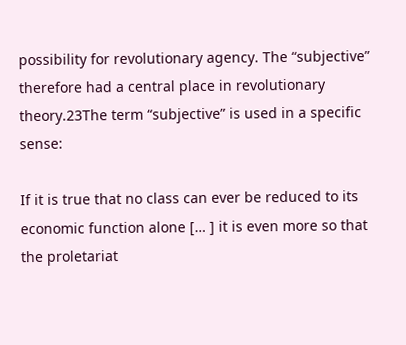possibility for revolutionary agency. The “subjective” therefore had a central place in revolutionary theory.23The term “subjective” is used in a specific sense:

If it is true that no class can ever be reduced to its economic function alone [… ] it is even more so that the proletariat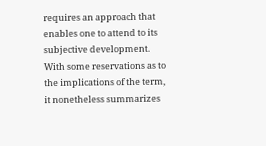requires an approach that enables one to attend to its subjective development. With some reservations as to the implications of the term, it nonetheless summarizes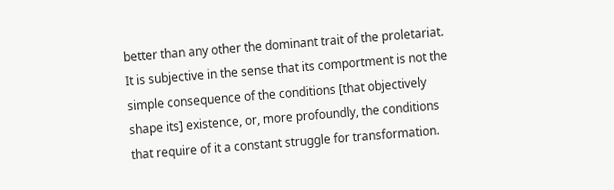better than any other the dominant trait of the proletariat. It is subjective in the sense that its comportment is not the simple consequence of the conditions [that objectively shape its] existence, or, more profoundly, the conditions that require of it a constant struggle for transformation.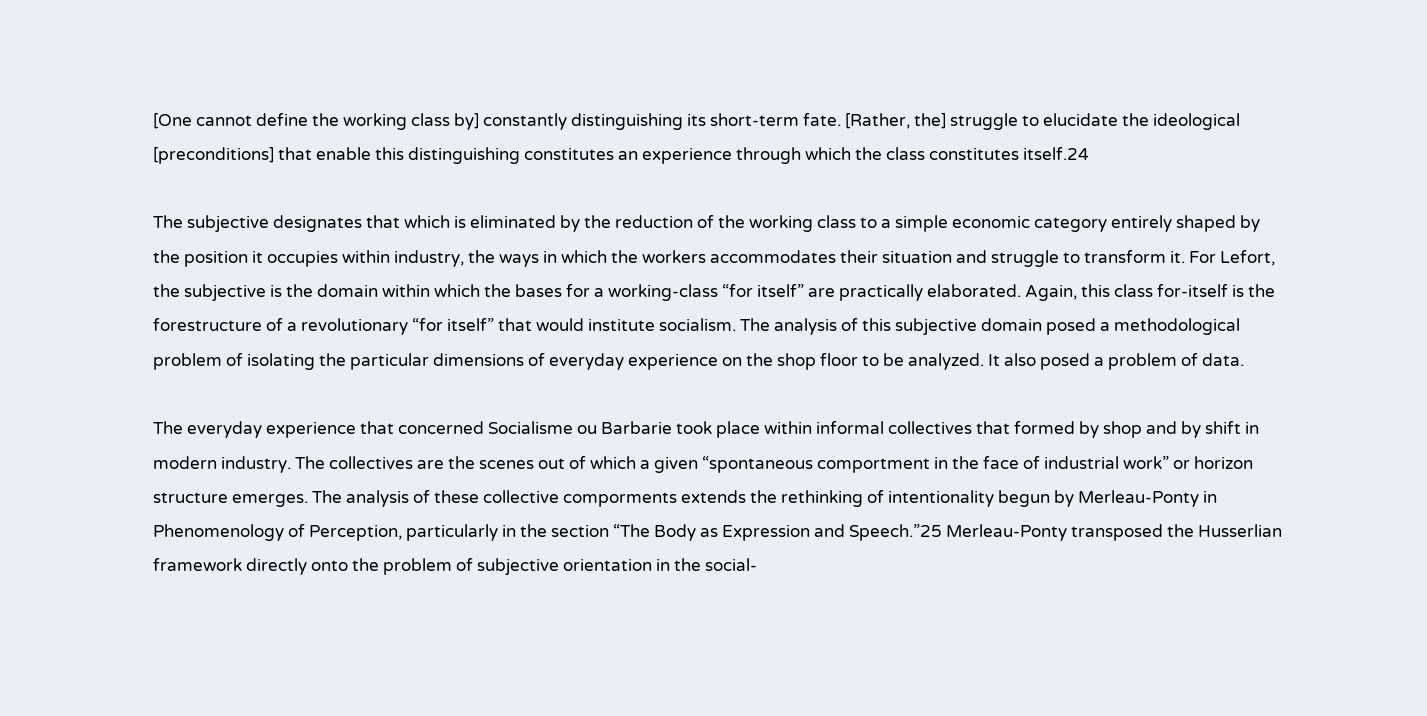[One cannot define the working class by] constantly distinguishing its short-term fate. [Rather, the] struggle to elucidate the ideological [preconditions] that enable this distinguishing constitutes an experience through which the class constitutes itself.24

The subjective designates that which is eliminated by the reduction of the working class to a simple economic category entirely shaped by the position it occupies within industry, the ways in which the workers accommodates their situation and struggle to transform it. For Lefort, the subjective is the domain within which the bases for a working-class “for itself” are practically elaborated. Again, this class for-itself is the forestructure of a revolutionary “for itself” that would institute socialism. The analysis of this subjective domain posed a methodological problem of isolating the particular dimensions of everyday experience on the shop floor to be analyzed. It also posed a problem of data.

The everyday experience that concerned Socialisme ou Barbarie took place within informal collectives that formed by shop and by shift in modern industry. The collectives are the scenes out of which a given “spontaneous comportment in the face of industrial work” or horizon structure emerges. The analysis of these collective comporments extends the rethinking of intentionality begun by Merleau-Ponty in Phenomenology of Perception, particularly in the section “The Body as Expression and Speech.”25 Merleau-Ponty transposed the Husserlian framework directly onto the problem of subjective orientation in the social-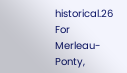historical.26 For Merleau-Ponty,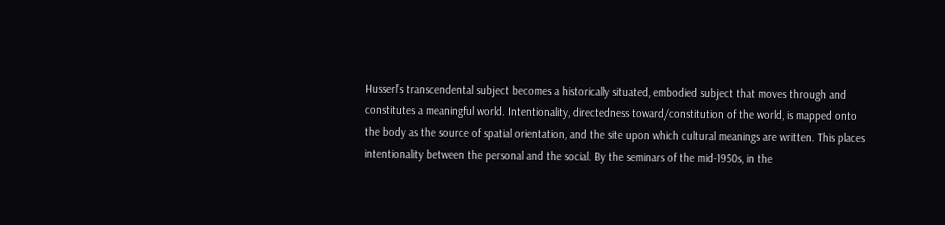Husserl’s transcendental subject becomes a historically situated, embodied subject that moves through and constitutes a meaningful world. Intentionality, directedness toward/constitution of the world, is mapped onto the body as the source of spatial orientation, and the site upon which cultural meanings are written. This places intentionality between the personal and the social. By the seminars of the mid-1950s, in the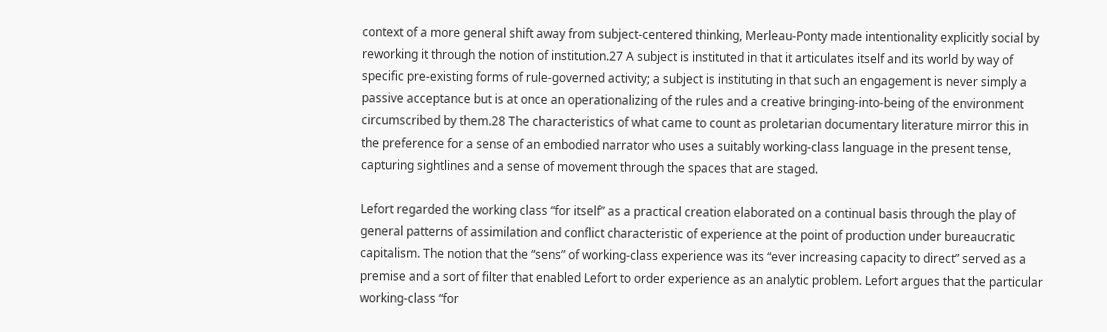context of a more general shift away from subject-centered thinking, Merleau-Ponty made intentionality explicitly social by reworking it through the notion of institution.27 A subject is instituted in that it articulates itself and its world by way of specific pre-existing forms of rule-governed activity; a subject is instituting in that such an engagement is never simply a passive acceptance but is at once an operationalizing of the rules and a creative bringing-into-being of the environment circumscribed by them.28 The characteristics of what came to count as proletarian documentary literature mirror this in the preference for a sense of an embodied narrator who uses a suitably working-class language in the present tense, capturing sightlines and a sense of movement through the spaces that are staged.

Lefort regarded the working class “for itself” as a practical creation elaborated on a continual basis through the play of general patterns of assimilation and conflict characteristic of experience at the point of production under bureaucratic capitalism. The notion that the “sens” of working-class experience was its “ever increasing capacity to direct” served as a premise and a sort of filter that enabled Lefort to order experience as an analytic problem. Lefort argues that the particular working-class “for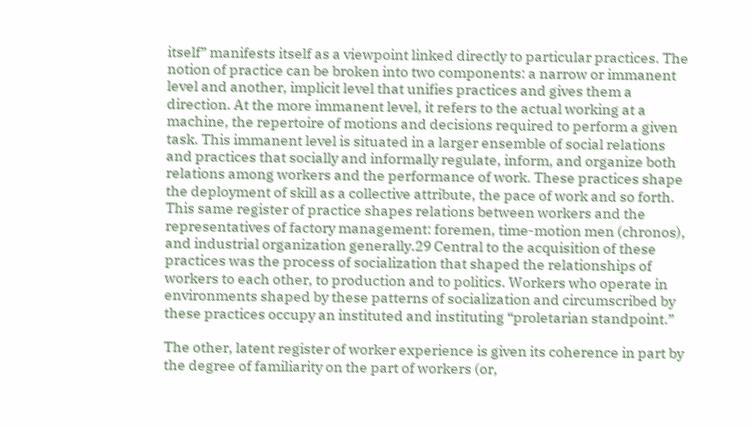itself” manifests itself as a viewpoint linked directly to particular practices. The notion of practice can be broken into two components: a narrow or immanent level and another, implicit level that unifies practices and gives them a direction. At the more immanent level, it refers to the actual working at a machine, the repertoire of motions and decisions required to perform a given task. This immanent level is situated in a larger ensemble of social relations and practices that socially and informally regulate, inform, and organize both relations among workers and the performance of work. These practices shape the deployment of skill as a collective attribute, the pace of work and so forth. This same register of practice shapes relations between workers and the representatives of factory management: foremen, time-motion men (chronos), and industrial organization generally.29 Central to the acquisition of these practices was the process of socialization that shaped the relationships of workers to each other, to production and to politics. Workers who operate in environments shaped by these patterns of socialization and circumscribed by these practices occupy an instituted and instituting “proletarian standpoint.”

The other, latent register of worker experience is given its coherence in part by the degree of familiarity on the part of workers (or,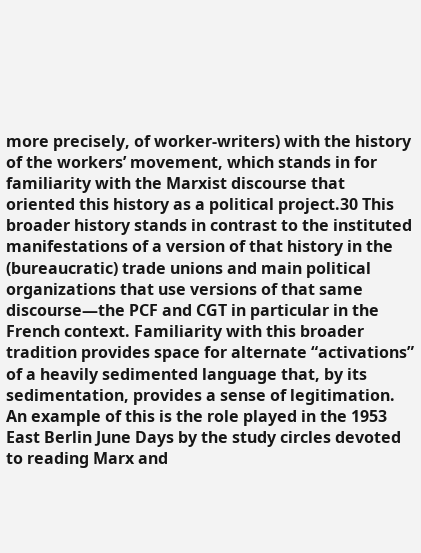more precisely, of worker-writers) with the history of the workers’ movement, which stands in for familiarity with the Marxist discourse that oriented this history as a political project.30 This broader history stands in contrast to the instituted manifestations of a version of that history in the (bureaucratic) trade unions and main political organizations that use versions of that same discourse—the PCF and CGT in particular in the French context. Familiarity with this broader tradition provides space for alternate “activations” of a heavily sedimented language that, by its sedimentation, provides a sense of legitimation. An example of this is the role played in the 1953 East Berlin June Days by the study circles devoted to reading Marx and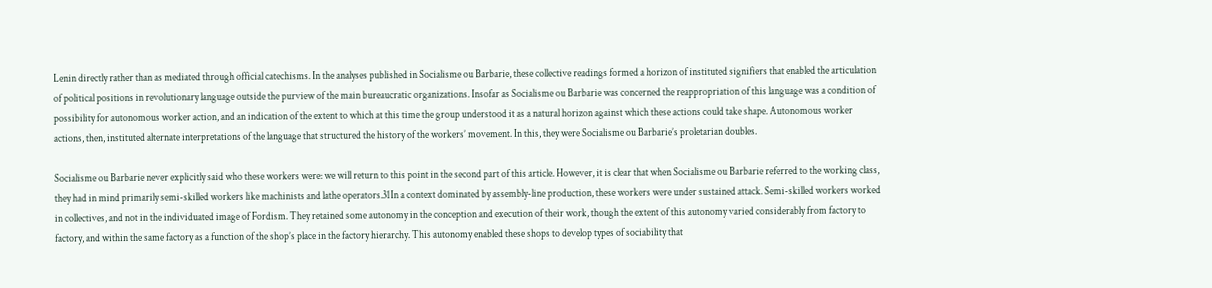Lenin directly rather than as mediated through official catechisms. In the analyses published in Socialisme ou Barbarie, these collective readings formed a horizon of instituted signifiers that enabled the articulation of political positions in revolutionary language outside the purview of the main bureaucratic organizations. Insofar as Socialisme ou Barbarie was concerned the reappropriation of this language was a condition of possibility for autonomous worker action, and an indication of the extent to which at this time the group understood it as a natural horizon against which these actions could take shape. Autonomous worker actions, then, instituted alternate interpretations of the language that structured the history of the workers’ movement. In this, they were Socialisme ou Barbarie’s proletarian doubles.

Socialisme ou Barbarie never explicitly said who these workers were: we will return to this point in the second part of this article. However, it is clear that when Socialisme ou Barbarie referred to the working class, they had in mind primarily semi-skilled workers like machinists and lathe operators.31In a context dominated by assembly-line production, these workers were under sustained attack. Semi-skilled workers worked in collectives, and not in the individuated image of Fordism. They retained some autonomy in the conception and execution of their work, though the extent of this autonomy varied considerably from factory to factory, and within the same factory as a function of the shop’s place in the factory hierarchy. This autonomy enabled these shops to develop types of sociability that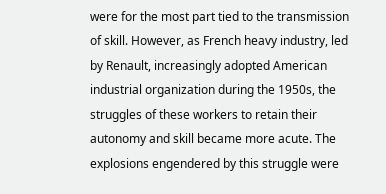were for the most part tied to the transmission of skill. However, as French heavy industry, led by Renault, increasingly adopted American industrial organization during the 1950s, the struggles of these workers to retain their autonomy and skill became more acute. The explosions engendered by this struggle were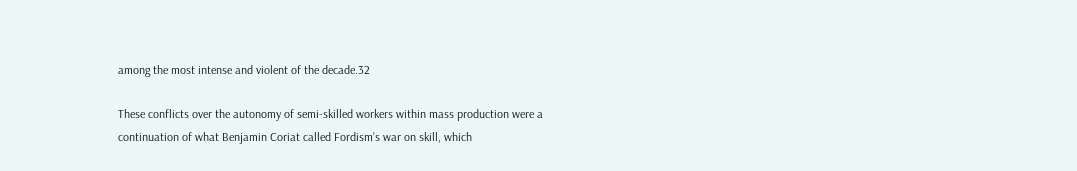among the most intense and violent of the decade.32

These conflicts over the autonomy of semi-skilled workers within mass production were a continuation of what Benjamin Coriat called Fordism’s war on skill, which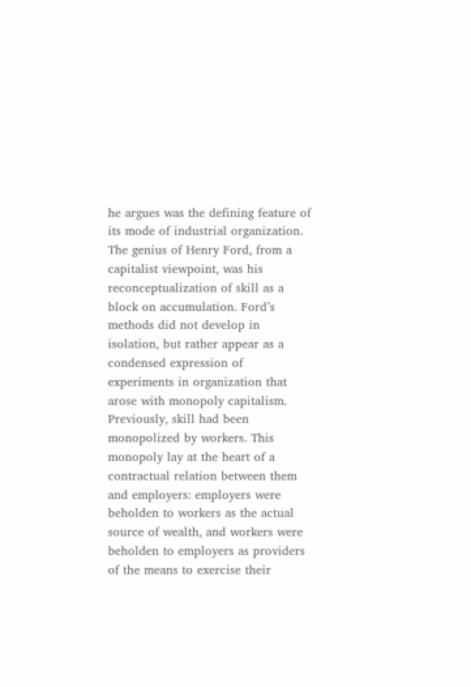he argues was the defining feature of its mode of industrial organization. The genius of Henry Ford, from a capitalist viewpoint, was his reconceptualization of skill as a block on accumulation. Ford’s methods did not develop in isolation, but rather appear as a condensed expression of experiments in organization that arose with monopoly capitalism. Previously, skill had been monopolized by workers. This monopoly lay at the heart of a contractual relation between them and employers: employers were beholden to workers as the actual source of wealth, and workers were beholden to employers as providers of the means to exercise their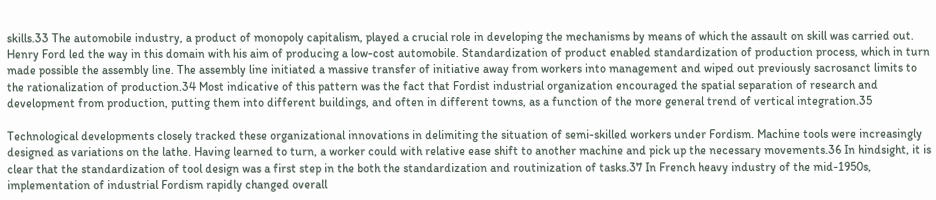skills.33 The automobile industry, a product of monopoly capitalism, played a crucial role in developing the mechanisms by means of which the assault on skill was carried out. Henry Ford led the way in this domain with his aim of producing a low-cost automobile. Standardization of product enabled standardization of production process, which in turn made possible the assembly line. The assembly line initiated a massive transfer of initiative away from workers into management and wiped out previously sacrosanct limits to the rationalization of production.34 Most indicative of this pattern was the fact that Fordist industrial organization encouraged the spatial separation of research and development from production, putting them into different buildings, and often in different towns, as a function of the more general trend of vertical integration.35

Technological developments closely tracked these organizational innovations in delimiting the situation of semi-skilled workers under Fordism. Machine tools were increasingly designed as variations on the lathe. Having learned to turn, a worker could with relative ease shift to another machine and pick up the necessary movements.36 In hindsight, it is clear that the standardization of tool design was a first step in the both the standardization and routinization of tasks.37 In French heavy industry of the mid-1950s, implementation of industrial Fordism rapidly changed overall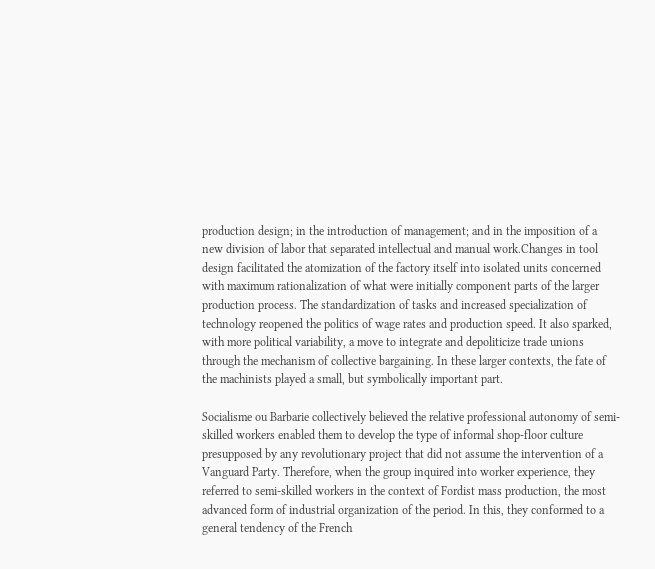production design; in the introduction of management; and in the imposition of a new division of labor that separated intellectual and manual work.Changes in tool design facilitated the atomization of the factory itself into isolated units concerned with maximum rationalization of what were initially component parts of the larger production process. The standardization of tasks and increased specialization of technology reopened the politics of wage rates and production speed. It also sparked, with more political variability, a move to integrate and depoliticize trade unions through the mechanism of collective bargaining. In these larger contexts, the fate of the machinists played a small, but symbolically important part.

Socialisme ou Barbarie collectively believed the relative professional autonomy of semi-skilled workers enabled them to develop the type of informal shop-floor culture presupposed by any revolutionary project that did not assume the intervention of a Vanguard Party. Therefore, when the group inquired into worker experience, they referred to semi-skilled workers in the context of Fordist mass production, the most advanced form of industrial organization of the period. In this, they conformed to a general tendency of the French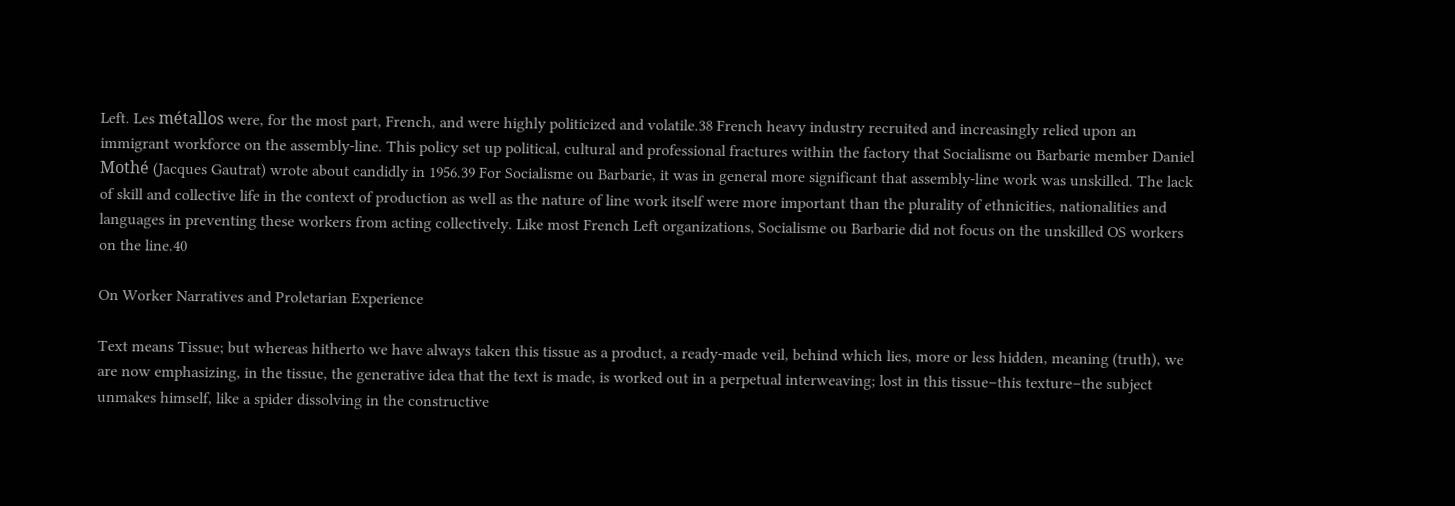Left. Les métallos were, for the most part, French, and were highly politicized and volatile.38 French heavy industry recruited and increasingly relied upon an immigrant workforce on the assembly-line. This policy set up political, cultural and professional fractures within the factory that Socialisme ou Barbarie member Daniel Mothé (Jacques Gautrat) wrote about candidly in 1956.39 For Socialisme ou Barbarie, it was in general more significant that assembly-line work was unskilled. The lack of skill and collective life in the context of production as well as the nature of line work itself were more important than the plurality of ethnicities, nationalities and languages in preventing these workers from acting collectively. Like most French Left organizations, Socialisme ou Barbarie did not focus on the unskilled OS workers on the line.40

On Worker Narratives and Proletarian Experience

Text means Tissue; but whereas hitherto we have always taken this tissue as a product, a ready-made veil, behind which lies, more or less hidden, meaning (truth), we are now emphasizing, in the tissue, the generative idea that the text is made, is worked out in a perpetual interweaving; lost in this tissue–this texture–the subject unmakes himself, like a spider dissolving in the constructive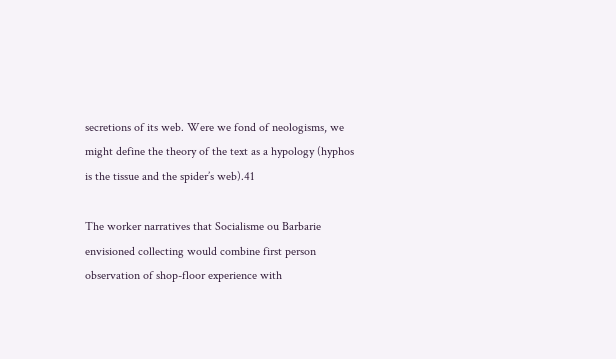secretions of its web. Were we fond of neologisms, we might define the theory of the text as a hypology (hyphos is the tissue and the spider’s web).41

The worker narratives that Socialisme ou Barbarie envisioned collecting would combine first person observation of shop-floor experience with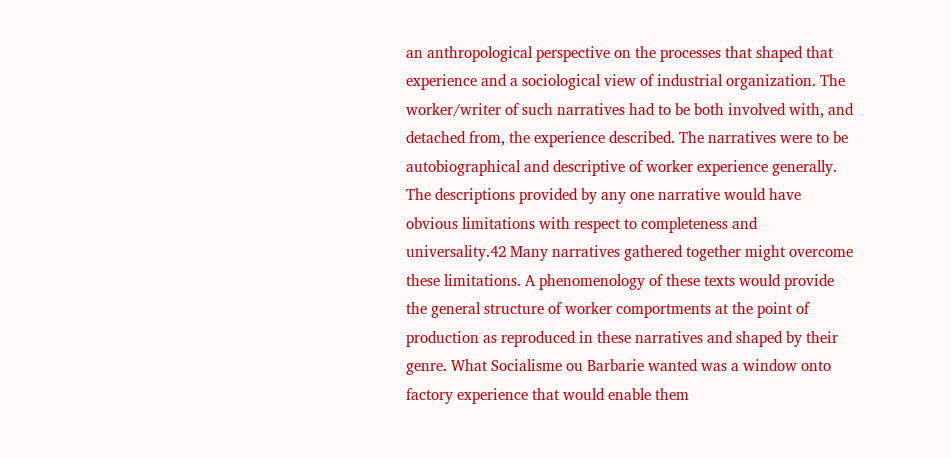an anthropological perspective on the processes that shaped that experience and a sociological view of industrial organization. The worker/writer of such narratives had to be both involved with, and detached from, the experience described. The narratives were to be autobiographical and descriptive of worker experience generally. The descriptions provided by any one narrative would have obvious limitations with respect to completeness and universality.42 Many narratives gathered together might overcome these limitations. A phenomenology of these texts would provide the general structure of worker comportments at the point of production as reproduced in these narratives and shaped by their genre. What Socialisme ou Barbarie wanted was a window onto factory experience that would enable them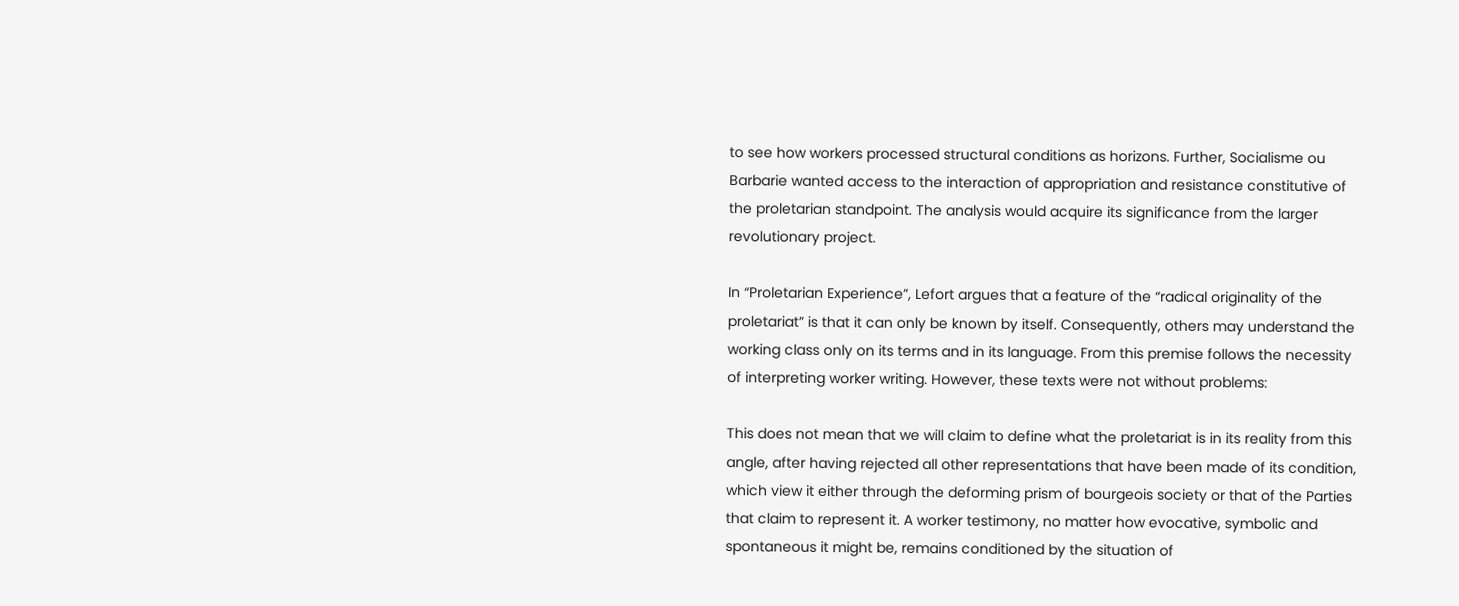to see how workers processed structural conditions as horizons. Further, Socialisme ou Barbarie wanted access to the interaction of appropriation and resistance constitutive of the proletarian standpoint. The analysis would acquire its significance from the larger revolutionary project.

In “Proletarian Experience”, Lefort argues that a feature of the “radical originality of the proletariat” is that it can only be known by itself. Consequently, others may understand the working class only on its terms and in its language. From this premise follows the necessity of interpreting worker writing. However, these texts were not without problems:

This does not mean that we will claim to define what the proletariat is in its reality from this angle, after having rejected all other representations that have been made of its condition, which view it either through the deforming prism of bourgeois society or that of the Parties that claim to represent it. A worker testimony, no matter how evocative, symbolic and spontaneous it might be, remains conditioned by the situation of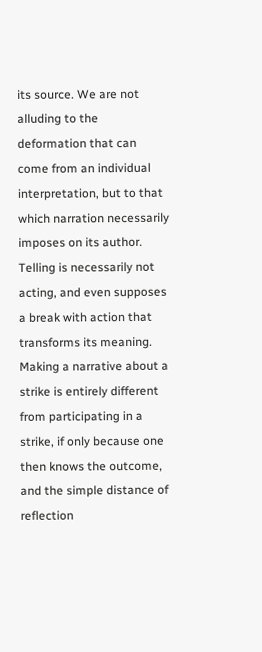its source. We are not alluding to the deformation that can come from an individual interpretation, but to that which narration necessarily imposes on its author. Telling is necessarily not acting, and even supposes a break with action that transforms its meaning. Making a narrative about a strike is entirely different from participating in a strike, if only because one then knows the outcome, and the simple distance of reflection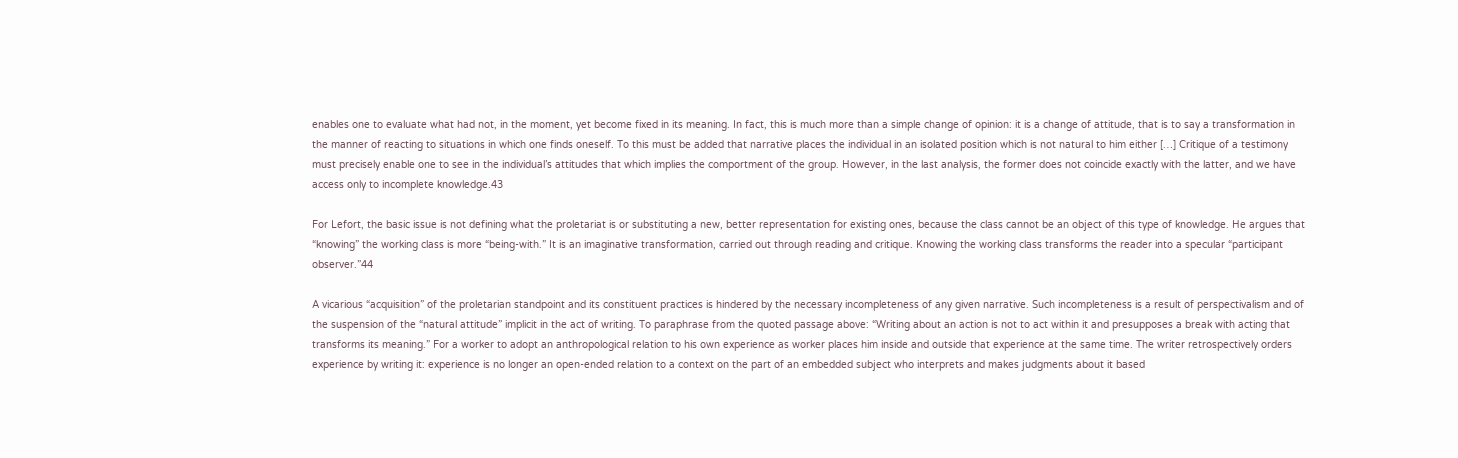enables one to evaluate what had not, in the moment, yet become fixed in its meaning. In fact, this is much more than a simple change of opinion: it is a change of attitude, that is to say a transformation in the manner of reacting to situations in which one finds oneself. To this must be added that narrative places the individual in an isolated position which is not natural to him either […] Critique of a testimony must precisely enable one to see in the individual’s attitudes that which implies the comportment of the group. However, in the last analysis, the former does not coincide exactly with the latter, and we have access only to incomplete knowledge.43

For Lefort, the basic issue is not defining what the proletariat is or substituting a new, better representation for existing ones, because the class cannot be an object of this type of knowledge. He argues that “knowing” the working class is more “being-with.” It is an imaginative transformation, carried out through reading and critique. Knowing the working class transforms the reader into a specular “participant observer.”44

A vicarious “acquisition” of the proletarian standpoint and its constituent practices is hindered by the necessary incompleteness of any given narrative. Such incompleteness is a result of perspectivalism and of the suspension of the “natural attitude” implicit in the act of writing. To paraphrase from the quoted passage above: “Writing about an action is not to act within it and presupposes a break with acting that transforms its meaning.” For a worker to adopt an anthropological relation to his own experience as worker places him inside and outside that experience at the same time. The writer retrospectively orders experience by writing it: experience is no longer an open-ended relation to a context on the part of an embedded subject who interprets and makes judgments about it based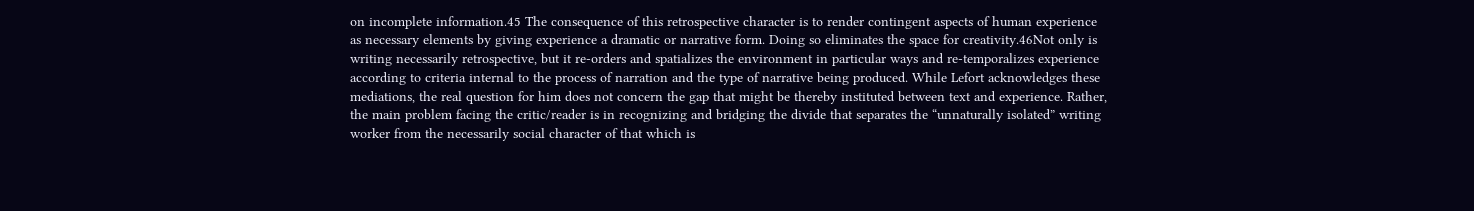on incomplete information.45 The consequence of this retrospective character is to render contingent aspects of human experience as necessary elements by giving experience a dramatic or narrative form. Doing so eliminates the space for creativity.46Not only is writing necessarily retrospective, but it re-orders and spatializes the environment in particular ways and re-temporalizes experience according to criteria internal to the process of narration and the type of narrative being produced. While Lefort acknowledges these mediations, the real question for him does not concern the gap that might be thereby instituted between text and experience. Rather, the main problem facing the critic/reader is in recognizing and bridging the divide that separates the “unnaturally isolated” writing worker from the necessarily social character of that which is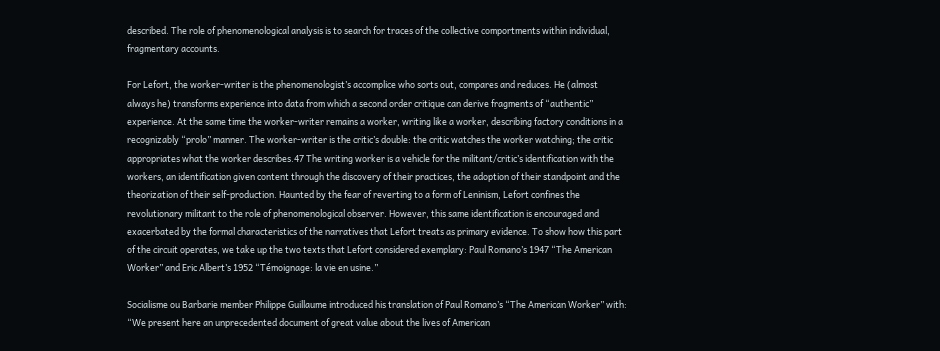described. The role of phenomenological analysis is to search for traces of the collective comportments within individual, fragmentary accounts.

For Lefort, the worker-writer is the phenomenologist’s accomplice who sorts out, compares and reduces. He (almost always he) transforms experience into data from which a second order critique can derive fragments of “authentic” experience. At the same time the worker-writer remains a worker, writing like a worker, describing factory conditions in a recognizably “prolo” manner. The worker-writer is the critic’s double: the critic watches the worker watching; the critic appropriates what the worker describes.47 The writing worker is a vehicle for the militant/critic’s identification with the workers, an identification given content through the discovery of their practices, the adoption of their standpoint and the theorization of their self-production. Haunted by the fear of reverting to a form of Leninism, Lefort confines the revolutionary militant to the role of phenomenological observer. However, this same identification is encouraged and exacerbated by the formal characteristics of the narratives that Lefort treats as primary evidence. To show how this part of the circuit operates, we take up the two texts that Lefort considered exemplary: Paul Romano’s 1947 “The American Worker” and Eric Albert’s 1952 “Témoignage: la vie en usine.”

Socialisme ou Barbarie member Philippe Guillaume introduced his translation of Paul Romano’s “The American Worker” with: “We present here an unprecedented document of great value about the lives of American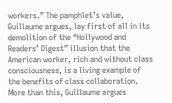workers.” The pamphlet’s value, Guillaume argues, lay first of all in its demolition of the “Hollywood and Readers’ Digest” illusion that the American worker, rich and without class consciousness, is a living example of the benefits of class collaboration. More than this, Guillaume argues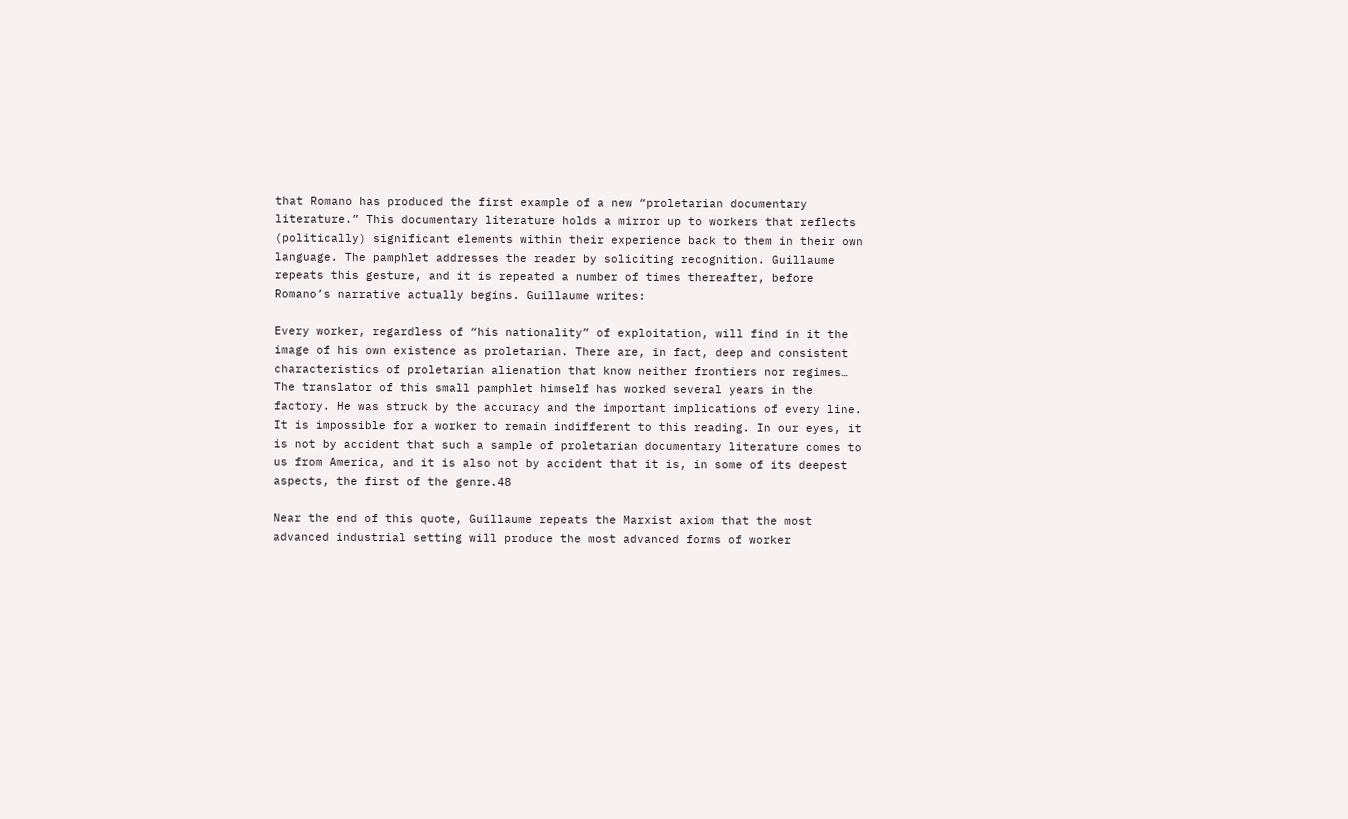that Romano has produced the first example of a new “proletarian documentary literature.” This documentary literature holds a mirror up to workers that reflects (politically) significant elements within their experience back to them in their own language. The pamphlet addresses the reader by soliciting recognition. Guillaume repeats this gesture, and it is repeated a number of times thereafter, before Romano’s narrative actually begins. Guillaume writes:

Every worker, regardless of “his nationality” of exploitation, will find in it the image of his own existence as proletarian. There are, in fact, deep and consistent characteristics of proletarian alienation that know neither frontiers nor regimes… The translator of this small pamphlet himself has worked several years in the factory. He was struck by the accuracy and the important implications of every line. It is impossible for a worker to remain indifferent to this reading. In our eyes, it is not by accident that such a sample of proletarian documentary literature comes to us from America, and it is also not by accident that it is, in some of its deepest aspects, the first of the genre.48

Near the end of this quote, Guillaume repeats the Marxist axiom that the most advanced industrial setting will produce the most advanced forms of worker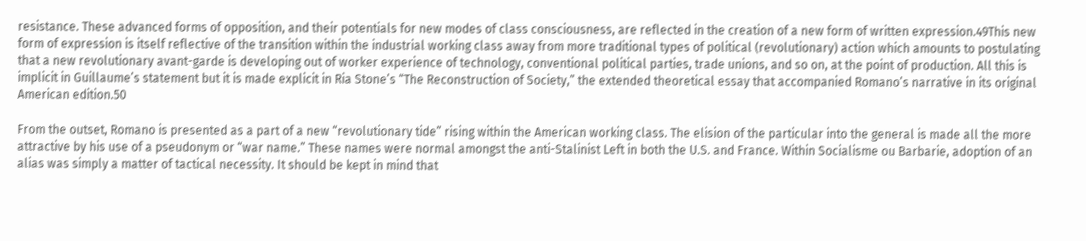resistance. These advanced forms of opposition, and their potentials for new modes of class consciousness, are reflected in the creation of a new form of written expression.49This new form of expression is itself reflective of the transition within the industrial working class away from more traditional types of political (revolutionary) action which amounts to postulating that a new revolutionary avant-garde is developing out of worker experience of technology, conventional political parties, trade unions, and so on, at the point of production. All this is implicit in Guillaume’s statement but it is made explicit in Ria Stone’s “The Reconstruction of Society,” the extended theoretical essay that accompanied Romano’s narrative in its original American edition.50

From the outset, Romano is presented as a part of a new “revolutionary tide” rising within the American working class. The elision of the particular into the general is made all the more attractive by his use of a pseudonym or “war name.” These names were normal amongst the anti-Stalinist Left in both the U.S. and France. Within Socialisme ou Barbarie, adoption of an alias was simply a matter of tactical necessity. It should be kept in mind that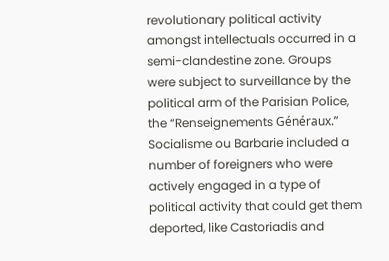revolutionary political activity amongst intellectuals occurred in a semi-clandestine zone. Groups were subject to surveillance by the political arm of the Parisian Police, the “Renseignements Généraux.” Socialisme ou Barbarie included a number of foreigners who were actively engaged in a type of political activity that could get them deported, like Castoriadis and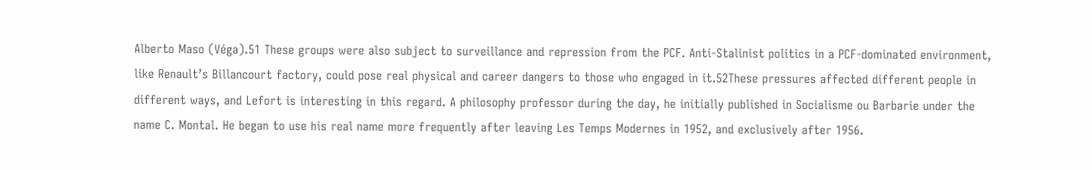Alberto Maso (Véga).51 These groups were also subject to surveillance and repression from the PCF. Anti-Stalinist politics in a PCF-dominated environment, like Renault’s Billancourt factory, could pose real physical and career dangers to those who engaged in it.52These pressures affected different people in different ways, and Lefort is interesting in this regard. A philosophy professor during the day, he initially published in Socialisme ou Barbarie under the name C. Montal. He began to use his real name more frequently after leaving Les Temps Modernes in 1952, and exclusively after 1956.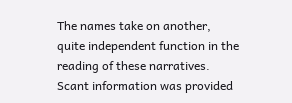The names take on another, quite independent function in the reading of these narratives. Scant information was provided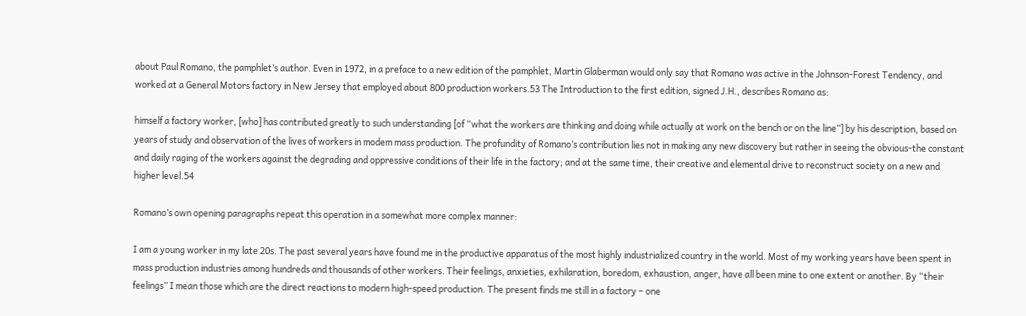about Paul Romano, the pamphlet’s author. Even in 1972, in a preface to a new edition of the pamphlet, Martin Glaberman would only say that Romano was active in the Johnson-Forest Tendency, and worked at a General Motors factory in New Jersey that employed about 800 production workers.53 The Introduction to the first edition, signed J.H., describes Romano as:

himself a factory worker, [who] has contributed greatly to such understanding [of “what the workers are thinking and doing while actually at work on the bench or on the line”] by his description, based on years of study and observation of the lives of workers in modem mass production. The profundity of Romano’s contribution lies not in making any new discovery but rather in seeing the obvious-the constant and daily raging of the workers against the degrading and oppressive conditions of their life in the factory; and at the same time, their creative and elemental drive to reconstruct society on a new and higher level.54

Romano’s own opening paragraphs repeat this operation in a somewhat more complex manner:

I am a young worker in my late 20s. The past several years have found me in the productive apparatus of the most highly industrialized country in the world. Most of my working years have been spent in mass production industries among hundreds and thousands of other workers. Their feelings, anxieties, exhilaration, boredom, exhaustion, anger, have all been mine to one extent or another. By “their feelings” I mean those which are the direct reactions to modern high-speed production. The present finds me still in a factory – one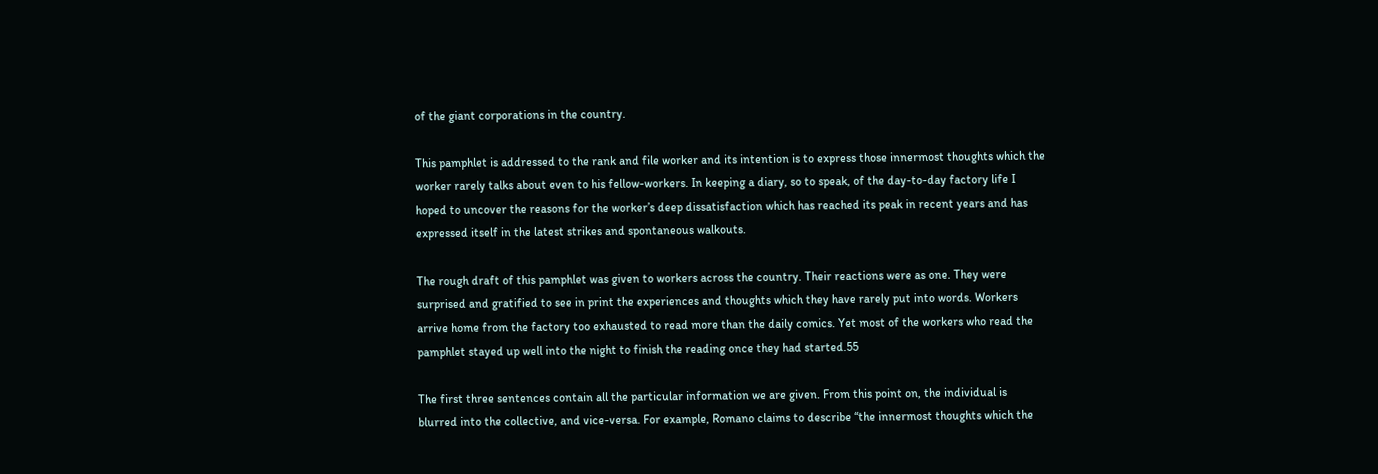of the giant corporations in the country.

This pamphlet is addressed to the rank and file worker and its intention is to express those innermost thoughts which the worker rarely talks about even to his fellow-workers. In keeping a diary, so to speak, of the day-to-day factory life I hoped to uncover the reasons for the worker’s deep dissatisfaction which has reached its peak in recent years and has expressed itself in the latest strikes and spontaneous walkouts.

The rough draft of this pamphlet was given to workers across the country. Their reactions were as one. They were surprised and gratified to see in print the experiences and thoughts which they have rarely put into words. Workers arrive home from the factory too exhausted to read more than the daily comics. Yet most of the workers who read the pamphlet stayed up well into the night to finish the reading once they had started.55

The first three sentences contain all the particular information we are given. From this point on, the individual is blurred into the collective, and vice-versa. For example, Romano claims to describe “the innermost thoughts which the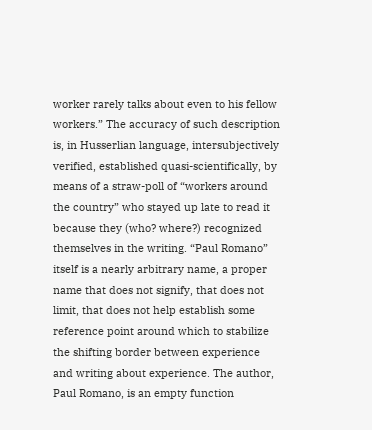worker rarely talks about even to his fellow workers.” The accuracy of such description is, in Husserlian language, intersubjectively verified, established quasi-scientifically, by means of a straw-poll of “workers around the country” who stayed up late to read it because they (who? where?) recognized themselves in the writing. “Paul Romano” itself is a nearly arbitrary name, a proper name that does not signify, that does not limit, that does not help establish some reference point around which to stabilize the shifting border between experience and writing about experience. The author, Paul Romano, is an empty function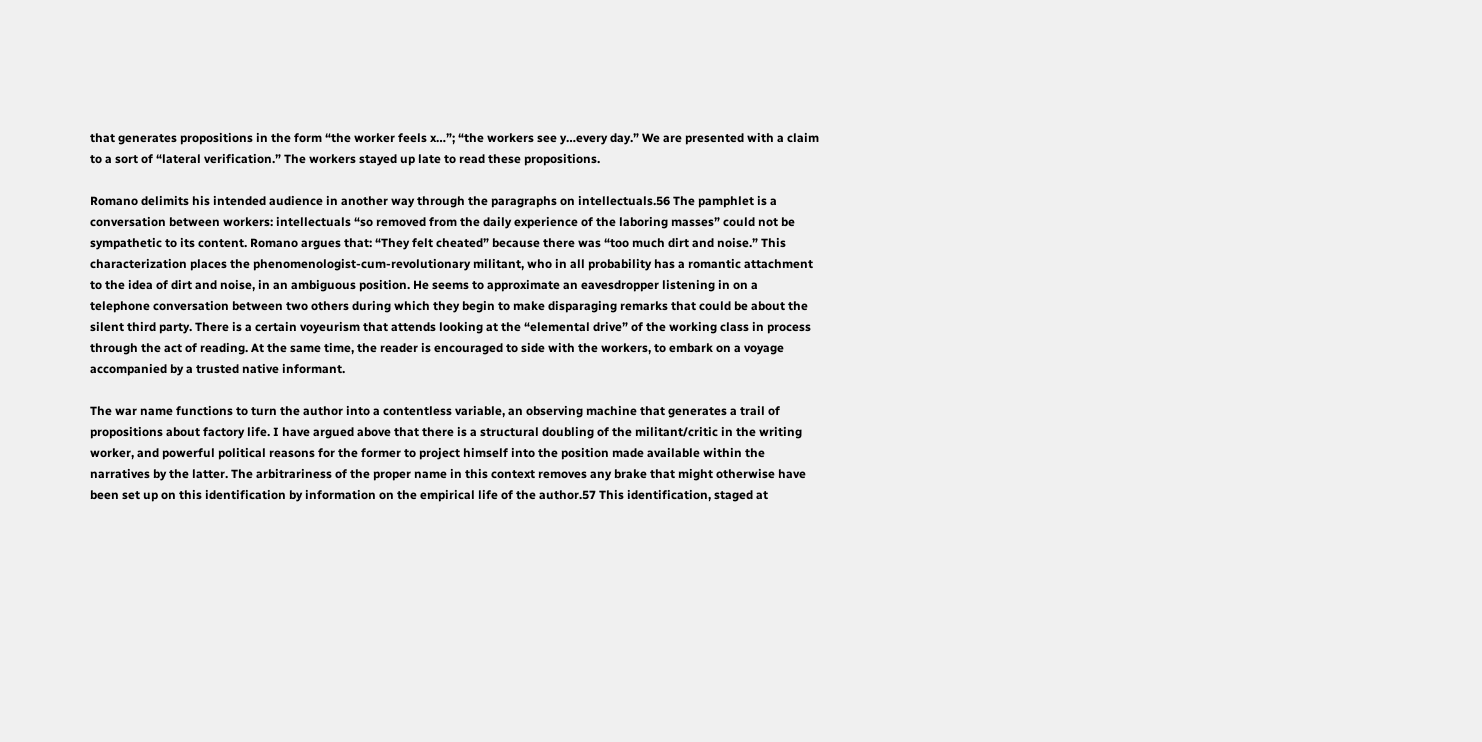that generates propositions in the form “the worker feels x…”; “the workers see y…every day.” We are presented with a claim to a sort of “lateral verification.” The workers stayed up late to read these propositions.

Romano delimits his intended audience in another way through the paragraphs on intellectuals.56 The pamphlet is a conversation between workers: intellectuals “so removed from the daily experience of the laboring masses” could not be sympathetic to its content. Romano argues that: “They felt cheated” because there was “too much dirt and noise.” This characterization places the phenomenologist-cum-revolutionary militant, who in all probability has a romantic attachment to the idea of dirt and noise, in an ambiguous position. He seems to approximate an eavesdropper listening in on a telephone conversation between two others during which they begin to make disparaging remarks that could be about the silent third party. There is a certain voyeurism that attends looking at the “elemental drive” of the working class in process through the act of reading. At the same time, the reader is encouraged to side with the workers, to embark on a voyage accompanied by a trusted native informant.

The war name functions to turn the author into a contentless variable, an observing machine that generates a trail of propositions about factory life. I have argued above that there is a structural doubling of the militant/critic in the writing worker, and powerful political reasons for the former to project himself into the position made available within the narratives by the latter. The arbitrariness of the proper name in this context removes any brake that might otherwise have been set up on this identification by information on the empirical life of the author.57 This identification, staged at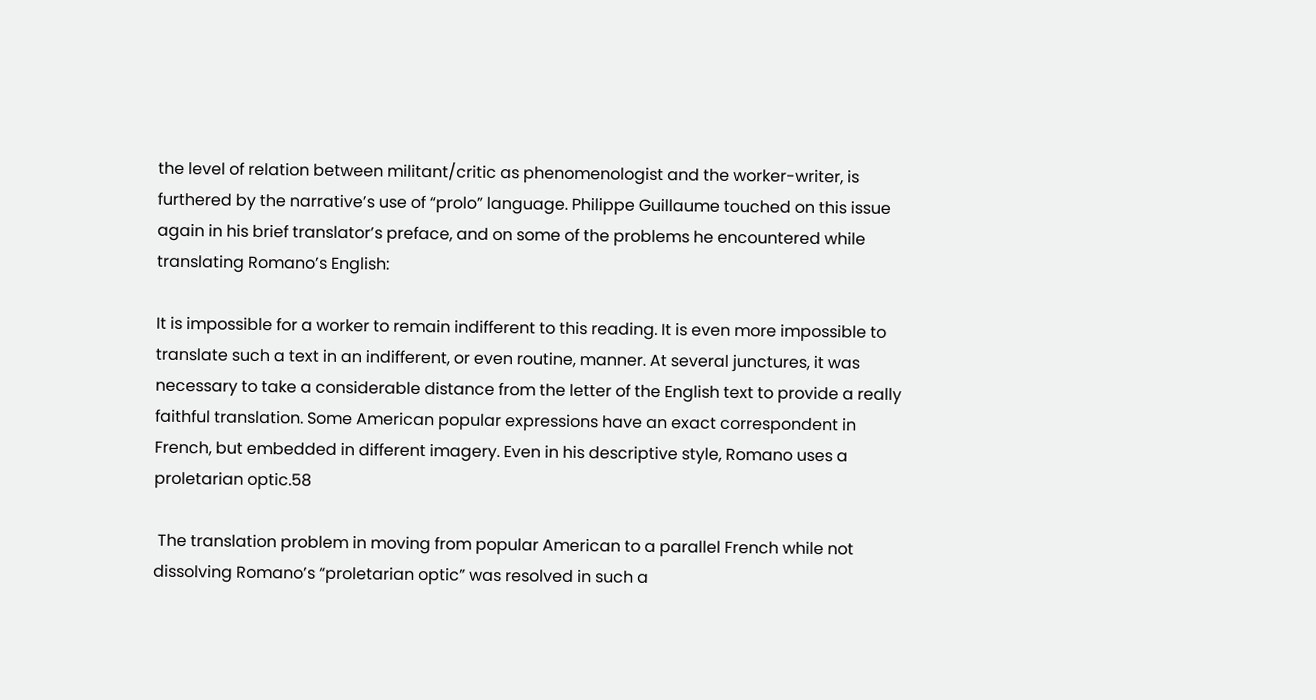the level of relation between militant/critic as phenomenologist and the worker-writer, is furthered by the narrative’s use of “prolo” language. Philippe Guillaume touched on this issue again in his brief translator’s preface, and on some of the problems he encountered while translating Romano’s English:

It is impossible for a worker to remain indifferent to this reading. It is even more impossible to translate such a text in an indifferent, or even routine, manner. At several junctures, it was necessary to take a considerable distance from the letter of the English text to provide a really faithful translation. Some American popular expressions have an exact correspondent in French, but embedded in different imagery. Even in his descriptive style, Romano uses a proletarian optic.58

 The translation problem in moving from popular American to a parallel French while not dissolving Romano’s “proletarian optic” was resolved in such a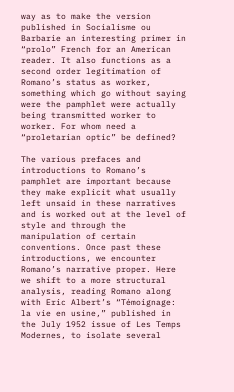way as to make the version published in Socialisme ou Barbarie an interesting primer in “prolo” French for an American reader. It also functions as a second order legitimation of Romano’s status as worker, something which go without saying were the pamphlet were actually being transmitted worker to worker. For whom need a “proletarian optic” be defined?

The various prefaces and introductions to Romano’s pamphlet are important because they make explicit what usually left unsaid in these narratives and is worked out at the level of style and through the manipulation of certain conventions. Once past these introductions, we encounter Romano’s narrative proper. Here we shift to a more structural analysis, reading Romano along with Eric Albert’s “Témoignage: la vie en usine,” published in the July 1952 issue of Les Temps Modernes, to isolate several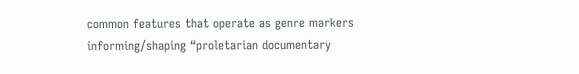common features that operate as genre markers informing/shaping “proletarian documentary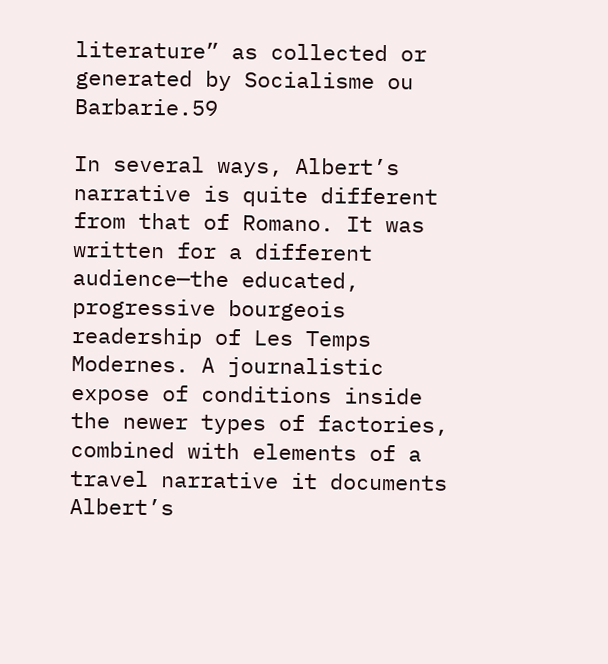literature” as collected or generated by Socialisme ou Barbarie.59

In several ways, Albert’s narrative is quite different from that of Romano. It was written for a different audience—the educated, progressive bourgeois readership of Les Temps Modernes. A journalistic expose of conditions inside the newer types of factories, combined with elements of a travel narrative it documents Albert’s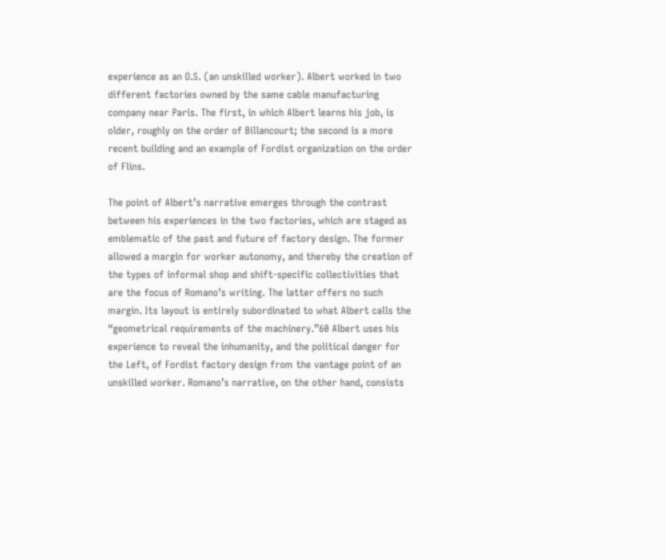experience as an O.S. (an unskilled worker). Albert worked in two different factories owned by the same cable manufacturing company near Paris. The first, in which Albert learns his job, is older, roughly on the order of Billancourt; the second is a more recent building and an example of Fordist organization on the order of Flins.

The point of Albert’s narrative emerges through the contrast between his experiences in the two factories, which are staged as emblematic of the past and future of factory design. The former allowed a margin for worker autonomy, and thereby the creation of the types of informal shop and shift-specific collectivities that are the focus of Romano’s writing. The latter offers no such margin. Its layout is entirely subordinated to what Albert calls the “geometrical requirements of the machinery.”60 Albert uses his experience to reveal the inhumanity, and the political danger for the Left, of Fordist factory design from the vantage point of an unskilled worker. Romano’s narrative, on the other hand, consists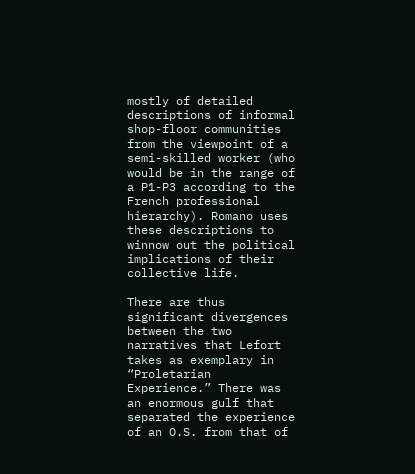mostly of detailed descriptions of informal shop-floor communities from the viewpoint of a semi-skilled worker (who would be in the range of a P1-P3 according to the French professional hierarchy). Romano uses these descriptions to winnow out the political implications of their collective life.

There are thus significant divergences between the two narratives that Lefort takes as exemplary in “Proletarian Experience.” There was an enormous gulf that separated the experience of an O.S. from that of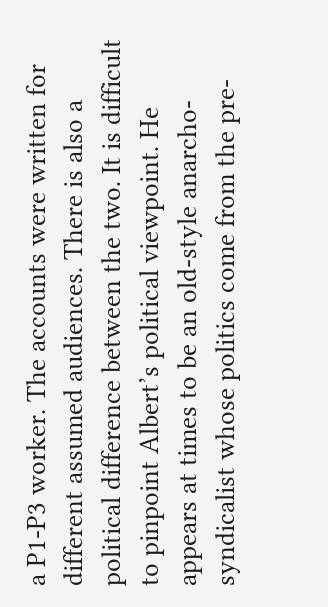a P1-P3 worker. The accounts were written for different assumed audiences. There is also a political difference between the two. It is difficult to pinpoint Albert’s political viewpoint. He appears at times to be an old-style anarcho-syndicalist whose politics come from the pre-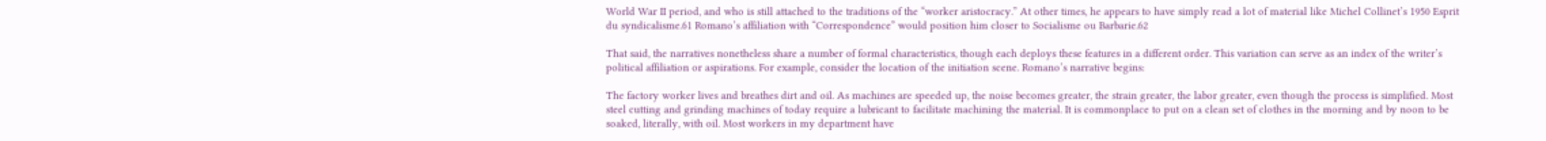World War II period, and who is still attached to the traditions of the “worker aristocracy.” At other times, he appears to have simply read a lot of material like Michel Collinet’s 1950 Esprit du syndicalisme.61 Romano’s affiliation with “Correspondence” would position him closer to Socialisme ou Barbarie.62

That said, the narratives nonetheless share a number of formal characteristics, though each deploys these features in a different order. This variation can serve as an index of the writer’s political affiliation or aspirations. For example, consider the location of the initiation scene. Romano’s narrative begins:

The factory worker lives and breathes dirt and oil. As machines are speeded up, the noise becomes greater, the strain greater, the labor greater, even though the process is simplified. Most steel cutting and grinding machines of today require a lubricant to facilitate machining the material. It is commonplace to put on a clean set of clothes in the morning and by noon to be soaked, literally, with oil. Most workers in my department have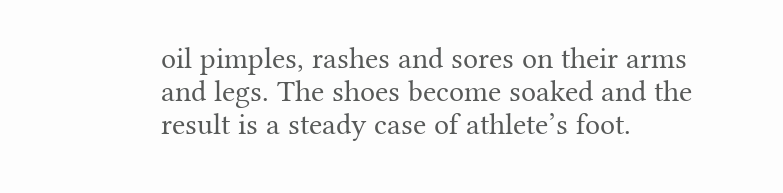oil pimples, rashes and sores on their arms and legs. The shoes become soaked and the result is a steady case of athlete’s foot.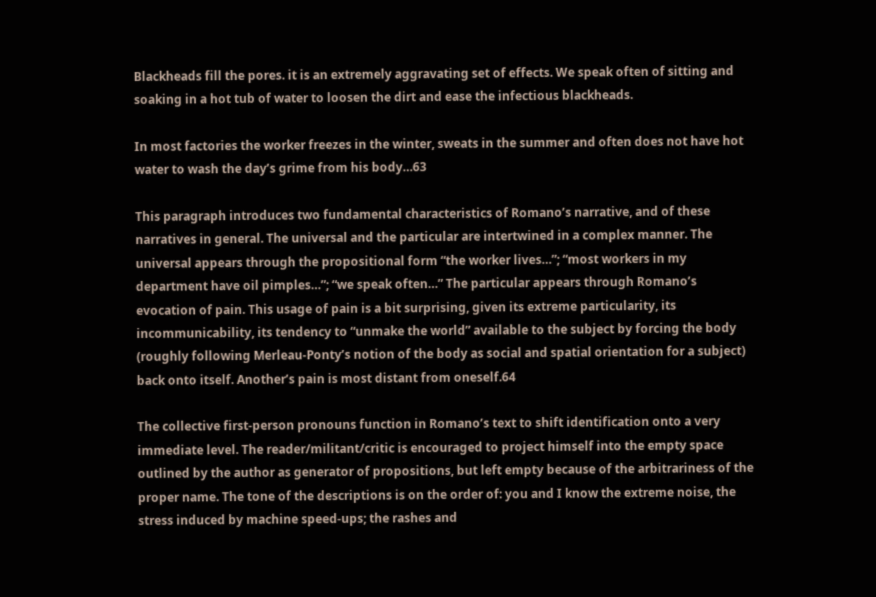Blackheads fill the pores. it is an extremely aggravating set of effects. We speak often of sitting and soaking in a hot tub of water to loosen the dirt and ease the infectious blackheads.

In most factories the worker freezes in the winter, sweats in the summer and often does not have hot water to wash the day’s grime from his body…63

This paragraph introduces two fundamental characteristics of Romano’s narrative, and of these narratives in general. The universal and the particular are intertwined in a complex manner. The universal appears through the propositional form “the worker lives…”; “most workers in my department have oil pimples…”; “we speak often…” The particular appears through Romano’s evocation of pain. This usage of pain is a bit surprising, given its extreme particularity, its incommunicability, its tendency to “unmake the world” available to the subject by forcing the body (roughly following Merleau-Ponty’s notion of the body as social and spatial orientation for a subject) back onto itself. Another’s pain is most distant from oneself.64

The collective first-person pronouns function in Romano’s text to shift identification onto a very immediate level. The reader/militant/critic is encouraged to project himself into the empty space outlined by the author as generator of propositions, but left empty because of the arbitrariness of the proper name. The tone of the descriptions is on the order of: you and I know the extreme noise, the stress induced by machine speed-ups; the rashes and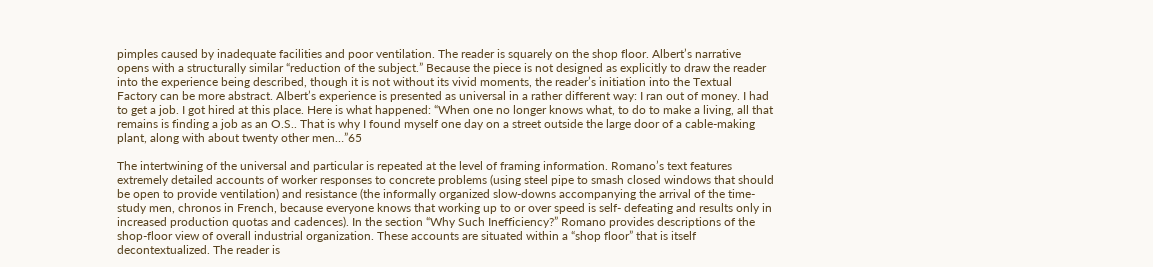pimples caused by inadequate facilities and poor ventilation. The reader is squarely on the shop floor. Albert’s narrative opens with a structurally similar “reduction of the subject.” Because the piece is not designed as explicitly to draw the reader into the experience being described, though it is not without its vivid moments, the reader’s initiation into the Textual Factory can be more abstract. Albert’s experience is presented as universal in a rather different way: I ran out of money. I had to get a job. I got hired at this place. Here is what happened: “When one no longer knows what, to do to make a living, all that remains is finding a job as an O.S.. That is why I found myself one day on a street outside the large door of a cable-making plant, along with about twenty other men…”65

The intertwining of the universal and particular is repeated at the level of framing information. Romano’s text features extremely detailed accounts of worker responses to concrete problems (using steel pipe to smash closed windows that should be open to provide ventilation) and resistance (the informally organized slow-downs accompanying the arrival of the time-study men, chronos in French, because everyone knows that working up to or over speed is self- defeating and results only in increased production quotas and cadences). In the section “Why Such Inefficiency?” Romano provides descriptions of the shop-floor view of overall industrial organization. These accounts are situated within a “shop floor” that is itself decontextualized. The reader is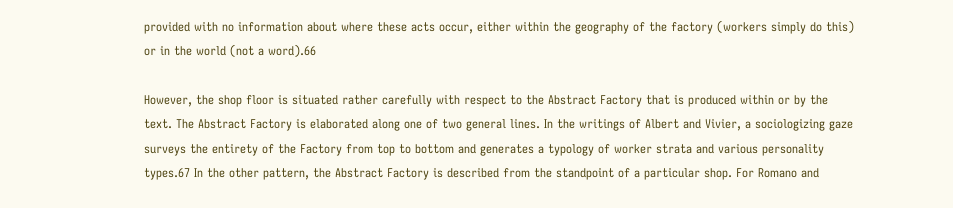provided with no information about where these acts occur, either within the geography of the factory (workers simply do this) or in the world (not a word).66

However, the shop floor is situated rather carefully with respect to the Abstract Factory that is produced within or by the text. The Abstract Factory is elaborated along one of two general lines. In the writings of Albert and Vivier, a sociologizing gaze surveys the entirety of the Factory from top to bottom and generates a typology of worker strata and various personality types.67 In the other pattern, the Abstract Factory is described from the standpoint of a particular shop. For Romano and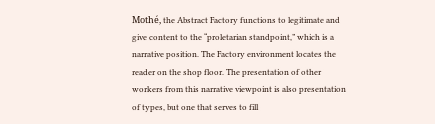Mothé, the Abstract Factory functions to legitimate and give content to the “proletarian standpoint,” which is a narrative position. The Factory environment locates the reader on the shop floor. The presentation of other workers from this narrative viewpoint is also presentation of types, but one that serves to fill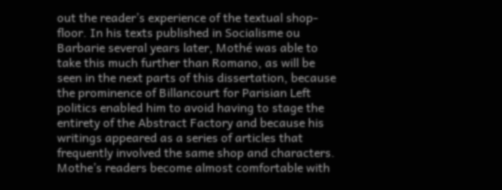out the reader’s experience of the textual shop-floor. In his texts published in Socialisme ou Barbarie several years later, Mothé was able to take this much further than Romano, as will be seen in the next parts of this dissertation, because the prominence of Billancourt for Parisian Left politics enabled him to avoid having to stage the entirety of the Abstract Factory and because his writings appeared as a series of articles that frequently involved the same shop and characters. Mothe’s readers become almost comfortable with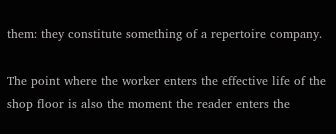them: they constitute something of a repertoire company.

The point where the worker enters the effective life of the shop floor is also the moment the reader enters the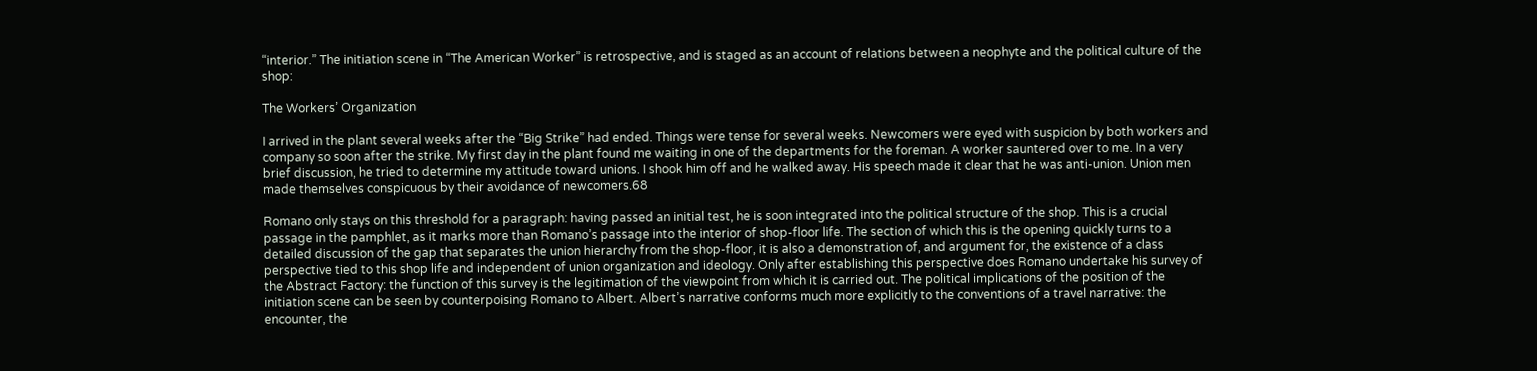“interior.” The initiation scene in “The American Worker” is retrospective, and is staged as an account of relations between a neophyte and the political culture of the shop:

The Workers’ Organization

I arrived in the plant several weeks after the “Big Strike” had ended. Things were tense for several weeks. Newcomers were eyed with suspicion by both workers and company so soon after the strike. My first day in the plant found me waiting in one of the departments for the foreman. A worker sauntered over to me. In a very brief discussion, he tried to determine my attitude toward unions. I shook him off and he walked away. His speech made it clear that he was anti-union. Union men made themselves conspicuous by their avoidance of newcomers.68

Romano only stays on this threshold for a paragraph: having passed an initial test, he is soon integrated into the political structure of the shop. This is a crucial passage in the pamphlet, as it marks more than Romano’s passage into the interior of shop-floor life. The section of which this is the opening quickly turns to a detailed discussion of the gap that separates the union hierarchy from the shop-floor, it is also a demonstration of, and argument for, the existence of a class perspective tied to this shop life and independent of union organization and ideology. Only after establishing this perspective does Romano undertake his survey of the Abstract Factory: the function of this survey is the legitimation of the viewpoint from which it is carried out. The political implications of the position of the initiation scene can be seen by counterpoising Romano to Albert. Albert’s narrative conforms much more explicitly to the conventions of a travel narrative: the encounter, the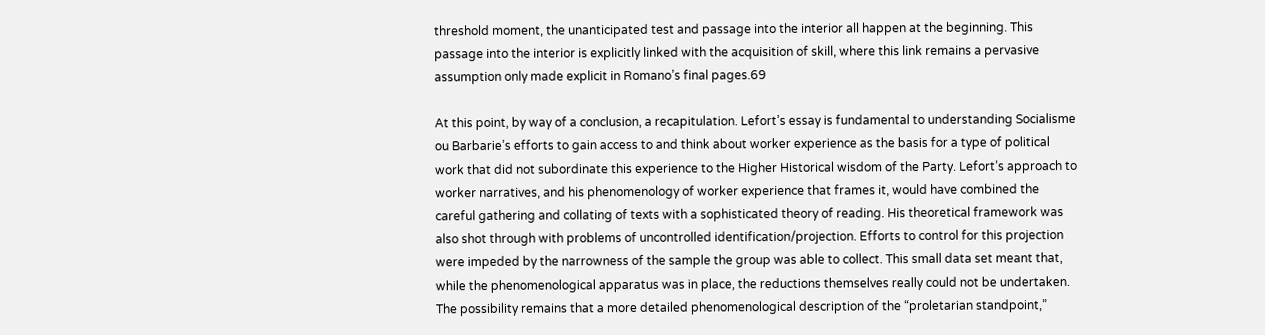threshold moment, the unanticipated test and passage into the interior all happen at the beginning. This passage into the interior is explicitly linked with the acquisition of skill, where this link remains a pervasive assumption only made explicit in Romano’s final pages.69

At this point, by way of a conclusion, a recapitulation. Lefort’s essay is fundamental to understanding Socialisme ou Barbarie’s efforts to gain access to and think about worker experience as the basis for a type of political work that did not subordinate this experience to the Higher Historical wisdom of the Party. Lefort’s approach to worker narratives, and his phenomenology of worker experience that frames it, would have combined the careful gathering and collating of texts with a sophisticated theory of reading. His theoretical framework was also shot through with problems of uncontrolled identification/projection. Efforts to control for this projection were impeded by the narrowness of the sample the group was able to collect. This small data set meant that, while the phenomenological apparatus was in place, the reductions themselves really could not be undertaken. The possibility remains that a more detailed phenomenological description of the “proletarian standpoint,”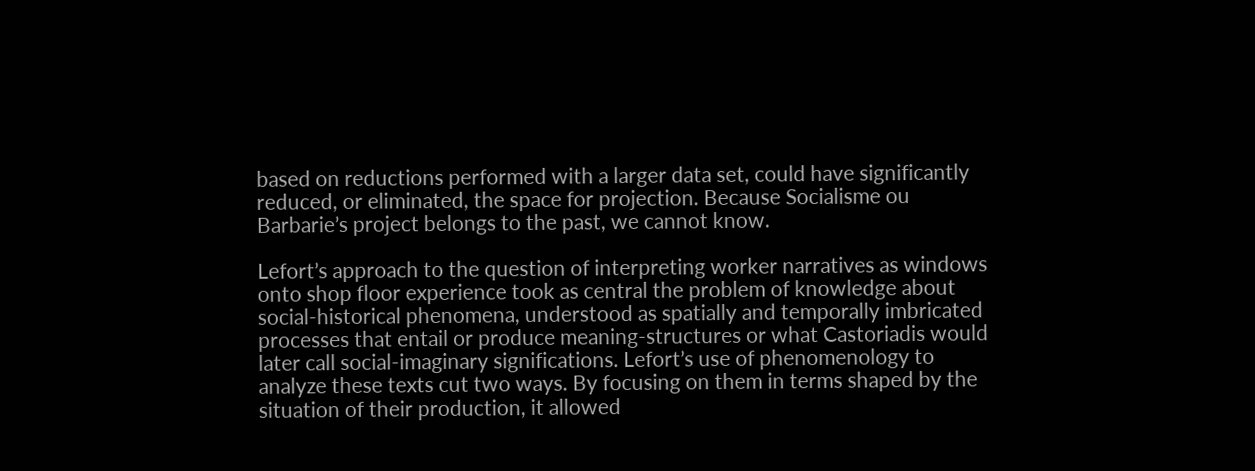based on reductions performed with a larger data set, could have significantly reduced, or eliminated, the space for projection. Because Socialisme ou Barbarie’s project belongs to the past, we cannot know.

Lefort’s approach to the question of interpreting worker narratives as windows onto shop floor experience took as central the problem of knowledge about social-historical phenomena, understood as spatially and temporally imbricated processes that entail or produce meaning-structures or what Castoriadis would later call social-imaginary significations. Lefort’s use of phenomenology to analyze these texts cut two ways. By focusing on them in terms shaped by the situation of their production, it allowed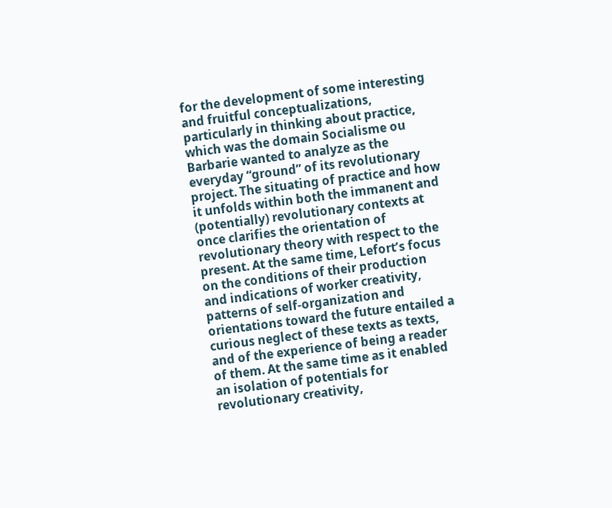for the development of some interesting and fruitful conceptualizations, particularly in thinking about practice, which was the domain Socialisme ou Barbarie wanted to analyze as the everyday “ground” of its revolutionary project. The situating of practice and how it unfolds within both the immanent and (potentially) revolutionary contexts at once clarifies the orientation of revolutionary theory with respect to the present. At the same time, Lefort’s focus on the conditions of their production and indications of worker creativity, patterns of self-organization and orientations toward the future entailed a curious neglect of these texts as texts, and of the experience of being a reader of them. At the same time as it enabled an isolation of potentials for revolutionary creativity,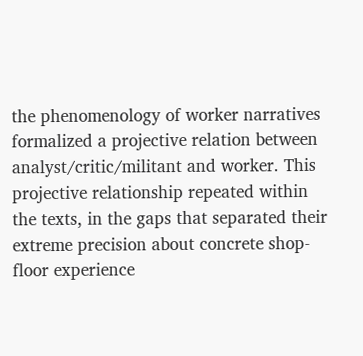the phenomenology of worker narratives formalized a projective relation between analyst/critic/militant and worker. This projective relationship repeated within the texts, in the gaps that separated their extreme precision about concrete shop-floor experience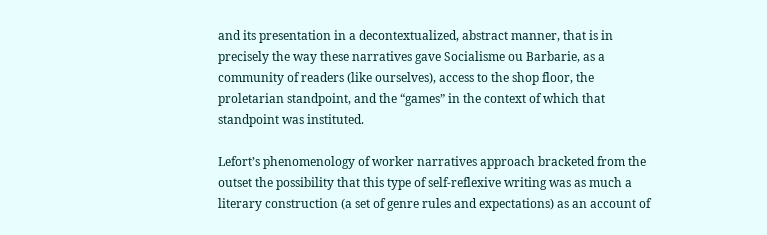and its presentation in a decontextualized, abstract manner, that is in precisely the way these narratives gave Socialisme ou Barbarie, as a community of readers (like ourselves), access to the shop floor, the proletarian standpoint, and the “games” in the context of which that standpoint was instituted.

Lefort’s phenomenology of worker narratives approach bracketed from the outset the possibility that this type of self-reflexive writing was as much a literary construction (a set of genre rules and expectations) as an account of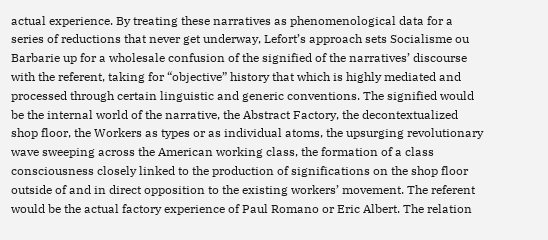actual experience. By treating these narratives as phenomenological data for a series of reductions that never get underway, Lefort’s approach sets Socialisme ou Barbarie up for a wholesale confusion of the signified of the narratives’ discourse with the referent, taking for “objective” history that which is highly mediated and processed through certain linguistic and generic conventions. The signified would be the internal world of the narrative, the Abstract Factory, the decontextualized shop floor, the Workers as types or as individual atoms, the upsurging revolutionary wave sweeping across the American working class, the formation of a class consciousness closely linked to the production of significations on the shop floor outside of and in direct opposition to the existing workers’ movement. The referent would be the actual factory experience of Paul Romano or Eric Albert. The relation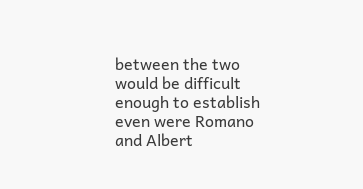between the two would be difficult enough to establish even were Romano and Albert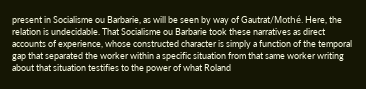present in Socialisme ou Barbarie, as will be seen by way of Gautrat/Mothé. Here, the relation is undecidable. That Socialisme ou Barbarie took these narratives as direct accounts of experience, whose constructed character is simply a function of the temporal gap that separated the worker within a specific situation from that same worker writing about that situation testifies to the power of what Roland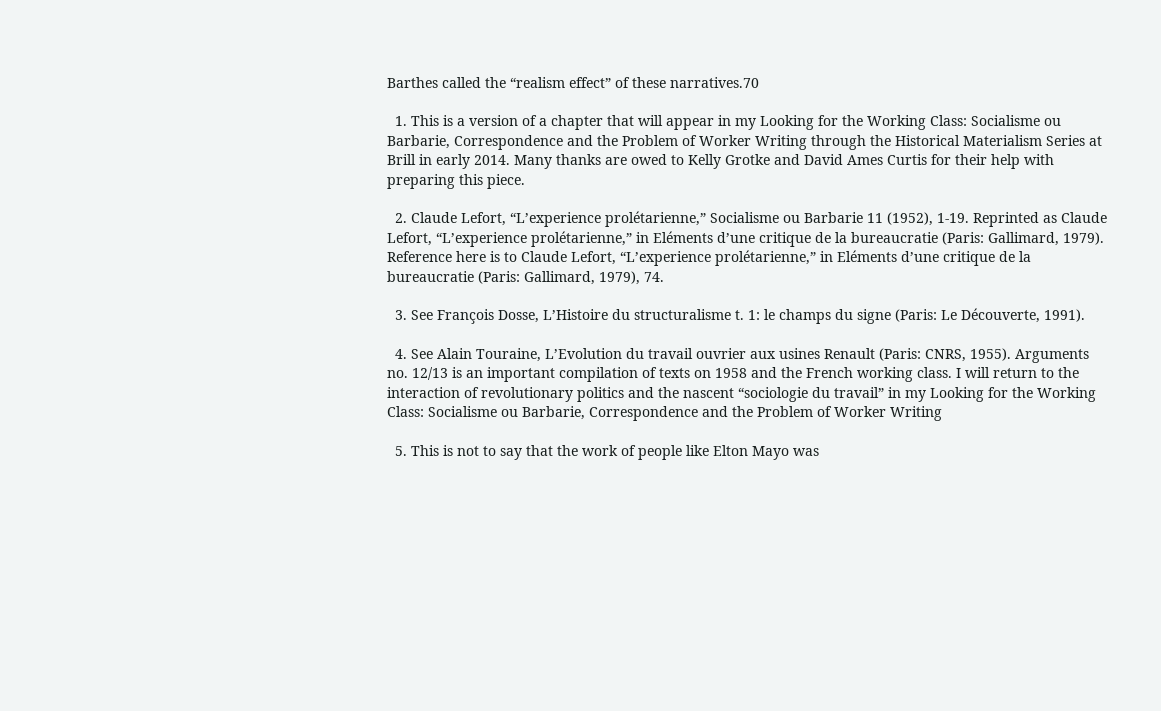Barthes called the “realism effect” of these narratives.70

  1. This is a version of a chapter that will appear in my Looking for the Working Class: Socialisme ou Barbarie, Correspondence and the Problem of Worker Writing through the Historical Materialism Series at Brill in early 2014. Many thanks are owed to Kelly Grotke and David Ames Curtis for their help with preparing this piece.

  2. Claude Lefort, “L’experience prolétarienne,” Socialisme ou Barbarie 11 (1952), 1-19. Reprinted as Claude Lefort, “L’experience prolétarienne,” in Eléments d’une critique de la bureaucratie (Paris: Gallimard, 1979). Reference here is to Claude Lefort, “L’experience prolétarienne,” in Eléments d’une critique de la bureaucratie (Paris: Gallimard, 1979), 74.

  3. See François Dosse, L’Histoire du structuralisme t. 1: le champs du signe (Paris: Le Découverte, 1991).

  4. See Alain Touraine, L’Evolution du travail ouvrier aux usines Renault (Paris: CNRS, 1955). Arguments no. 12/13 is an important compilation of texts on 1958 and the French working class. I will return to the interaction of revolutionary politics and the nascent “sociologie du travail” in my Looking for the Working Class: Socialisme ou Barbarie, Correspondence and the Problem of Worker Writing

  5. This is not to say that the work of people like Elton Mayo was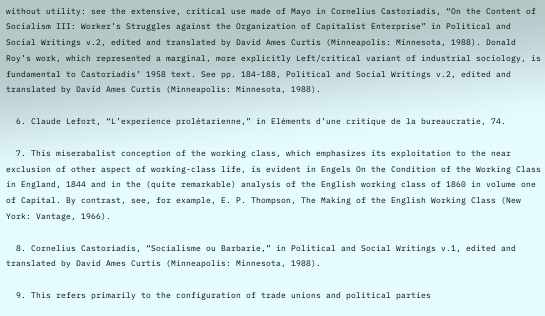without utility: see the extensive, critical use made of Mayo in Cornelius Castoriadis, “On the Content of Socialism III: Worker’s Struggles against the Organization of Capitalist Enterprise” in Political and Social Writings v.2, edited and translated by David Ames Curtis (Minneapolis: Minnesota, 1988). Donald Roy’s work, which represented a marginal, more explicitly Left/critical variant of industrial sociology, is fundamental to Castoriadis’ 1958 text. See pp. 184-188, Political and Social Writings v.2, edited and translated by David Ames Curtis (Minneapolis: Minnesota, 1988).

  6. Claude Lefort, “L’experience prolétarienne,” in Eléments d’une critique de la bureaucratie, 74.

  7. This miserabalist conception of the working class, which emphasizes its exploitation to the near exclusion of other aspect of working-class life, is evident in Engels On the Condition of the Working Class in England, 1844 and in the (quite remarkable) analysis of the English working class of 1860 in volume one of Capital. By contrast, see, for example, E. P. Thompson, The Making of the English Working Class (New York: Vantage, 1966).

  8. Cornelius Castoriadis, “Socialisme ou Barbarie,” in Political and Social Writings v.1, edited and translated by David Ames Curtis (Minneapolis: Minnesota, 1988).

  9. This refers primarily to the configuration of trade unions and political parties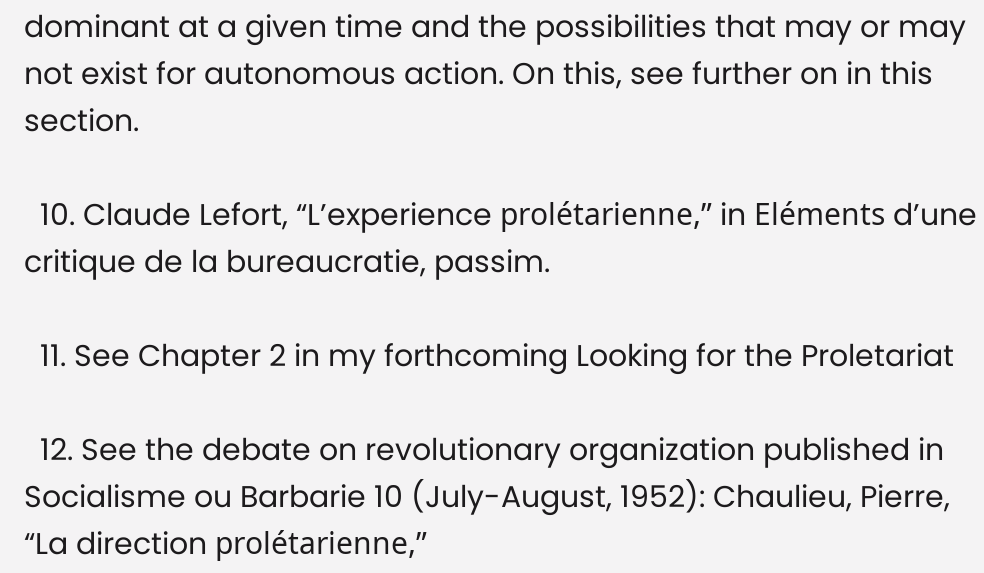dominant at a given time and the possibilities that may or may not exist for autonomous action. On this, see further on in this section.

  10. Claude Lefort, “L’experience prolétarienne,” in Eléments d’une critique de la bureaucratie, passim.

  11. See Chapter 2 in my forthcoming Looking for the Proletariat

  12. See the debate on revolutionary organization published in Socialisme ou Barbarie 10 (July-August, 1952): Chaulieu, Pierre, “La direction prolétarienne,”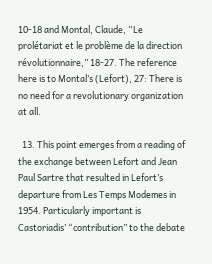10-18 and Montal, Claude, “Le prolétariat et le problème de la direction révolutionnaire,” 18-27. The reference here is to Montal’s (Lefort), 27: There is no need for a revolutionary organization at all.

  13. This point emerges from a reading of the exchange between Lefort and Jean Paul Sartre that resulted in Lefort’s departure from Les Temps Modemes in 1954. Particularly important is Castoriadis’ “contribution” to the debate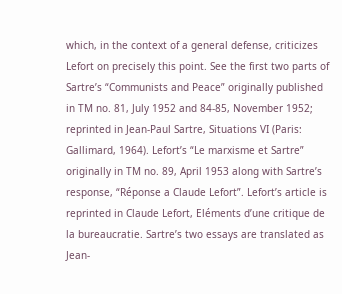which, in the context of a general defense, criticizes Lefort on precisely this point. See the first two parts of Sartre’s “Communists and Peace” originally published in TM no. 81, July 1952 and 84-85, November 1952; reprinted in Jean-Paul Sartre, Situations VI (Paris: Gallimard, 1964). Lefort’s “Le marxisme et Sartre” originally in TM no. 89, April 1953 along with Sartre’s response, “Réponse a Claude Lefort”. Lefort’s article is reprinted in Claude Lefort, Eléments d’une critique de la bureaucratie. Sartre’s two essays are translated as Jean-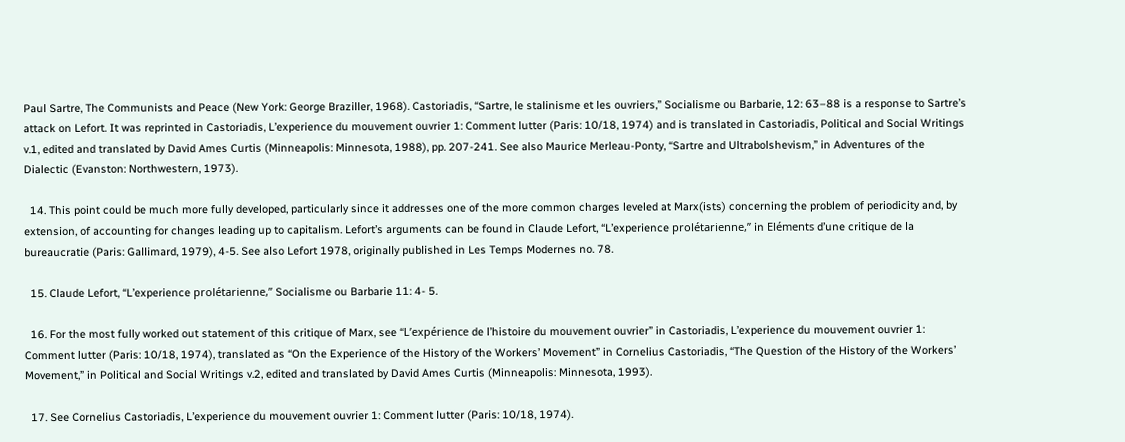Paul Sartre, The Communists and Peace (New York: George Braziller, 1968). Castoriadis, “Sartre, le stalinisme et les ouvriers,” Socialisme ou Barbarie, 12: 63–88 is a response to Sartre’s attack on Lefort. It was reprinted in Castoriadis, L’experience du mouvement ouvrier 1: Comment lutter (Paris: 10/18, 1974) and is translated in Castoriadis, Political and Social Writings v.1, edited and translated by David Ames Curtis (Minneapolis: Minnesota, 1988), pp. 207-241. See also Maurice Merleau-Ponty, “Sartre and Ultrabolshevism,” in Adventures of the Dialectic (Evanston: Northwestern, 1973).

  14. This point could be much more fully developed, particularly since it addresses one of the more common charges leveled at Marx(ists) concerning the problem of periodicity and, by extension, of accounting for changes leading up to capitalism. Lefort’s arguments can be found in Claude Lefort, “L’experience prolétarienne,” in Eléments d’une critique de la bureaucratie (Paris: Gallimard, 1979), 4-5. See also Lefort 1978, originally published in Les Temps Modernes no. 78.

  15. Claude Lefort, “L’experience prolétarienne,” Socialisme ou Barbarie 11: 4- 5.

  16. For the most fully worked out statement of this critique of Marx, see “L’expérience de l’histoire du mouvement ouvrier” in Castoriadis, L’experience du mouvement ouvrier 1: Comment lutter (Paris: 10/18, 1974), translated as “On the Experience of the History of the Workers’ Movement” in Cornelius Castoriadis, “The Question of the History of the Workers’ Movement,” in Political and Social Writings v.2, edited and translated by David Ames Curtis (Minneapolis: Minnesota, 1993).

  17. See Cornelius Castoriadis, L’experience du mouvement ouvrier 1: Comment lutter (Paris: 10/18, 1974).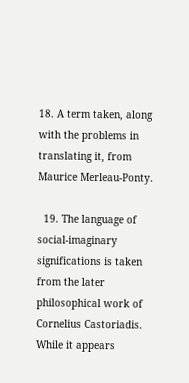18. A term taken, along with the problems in translating it, from Maurice Merleau-Ponty.

  19. The language of social-imaginary significations is taken from the later philosophical work of Cornelius Castoriadis. While it appears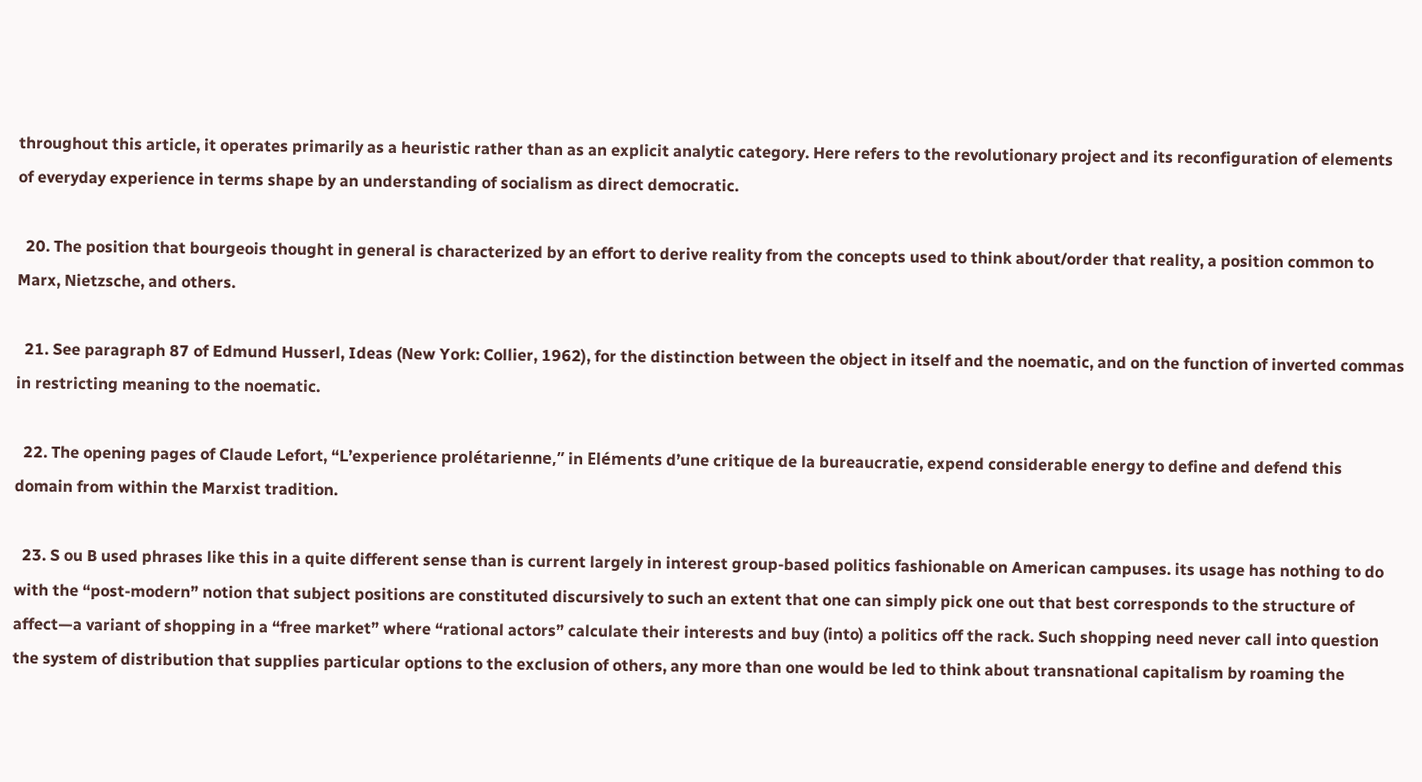throughout this article, it operates primarily as a heuristic rather than as an explicit analytic category. Here refers to the revolutionary project and its reconfiguration of elements of everyday experience in terms shape by an understanding of socialism as direct democratic.

  20. The position that bourgeois thought in general is characterized by an effort to derive reality from the concepts used to think about/order that reality, a position common to Marx, Nietzsche, and others.

  21. See paragraph 87 of Edmund Husserl, Ideas (New York: Collier, 1962), for the distinction between the object in itself and the noematic, and on the function of inverted commas in restricting meaning to the noematic.

  22. The opening pages of Claude Lefort, “L’experience prolétarienne,” in Eléments d’une critique de la bureaucratie, expend considerable energy to define and defend this domain from within the Marxist tradition.

  23. S ou B used phrases like this in a quite different sense than is current largely in interest group-based politics fashionable on American campuses. its usage has nothing to do with the “post-modern” notion that subject positions are constituted discursively to such an extent that one can simply pick one out that best corresponds to the structure of affect—a variant of shopping in a “free market” where “rational actors” calculate their interests and buy (into) a politics off the rack. Such shopping need never call into question the system of distribution that supplies particular options to the exclusion of others, any more than one would be led to think about transnational capitalism by roaming the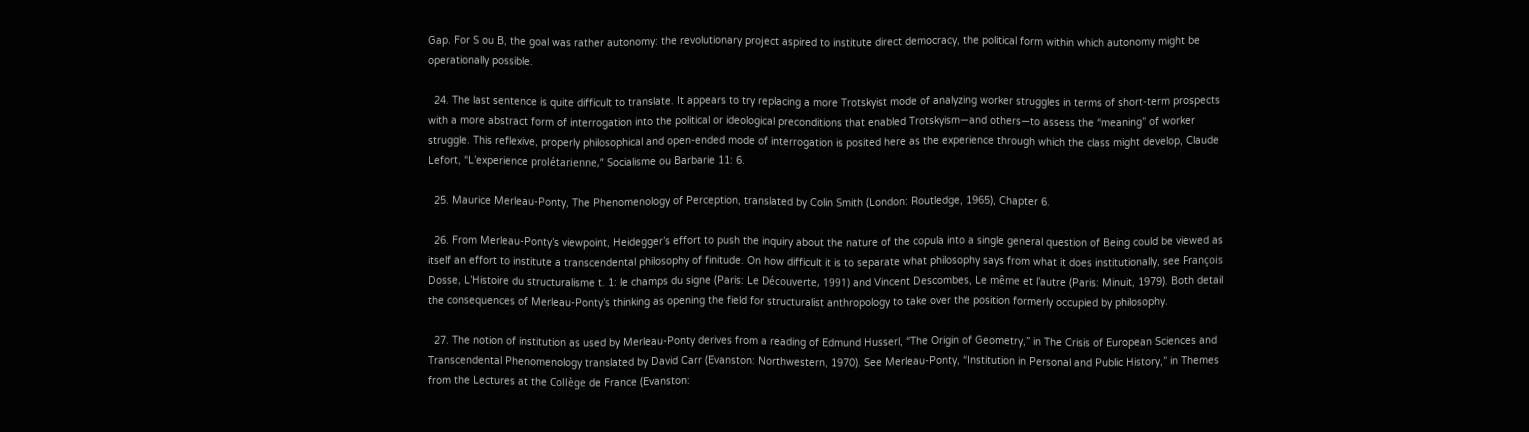Gap. For S ou B, the goal was rather autonomy: the revolutionary project aspired to institute direct democracy, the political form within which autonomy might be operationally possible.

  24. The last sentence is quite difficult to translate. It appears to try replacing a more Trotskyist mode of analyzing worker struggles in terms of short-term prospects with a more abstract form of interrogation into the political or ideological preconditions that enabled Trotskyism—and others—to assess the “meaning” of worker struggle. This reflexive, properly philosophical and open-ended mode of interrogation is posited here as the experience through which the class might develop, Claude Lefort, “L’experience prolétarienne,” Socialisme ou Barbarie 11: 6.

  25. Maurice Merleau-Ponty, The Phenomenology of Perception, translated by Colin Smith (London: Routledge, 1965), Chapter 6.

  26. From Merleau-Ponty’s viewpoint, Heidegger’s effort to push the inquiry about the nature of the copula into a single general question of Being could be viewed as itself an effort to institute a transcendental philosophy of finitude. On how difficult it is to separate what philosophy says from what it does institutionally, see François Dosse, L’Histoire du structuralisme t. 1: le champs du signe (Paris: Le Découverte, 1991) and Vincent Descombes, Le même et l’autre (Paris: Minuit, 1979). Both detail the consequences of Merleau-Ponty’s thinking as opening the field for structuralist anthropology to take over the position formerly occupied by philosophy.

  27. The notion of institution as used by Merleau-Ponty derives from a reading of Edmund Husserl, “The Origin of Geometry,” in The Crisis of European Sciences and Transcendental Phenomenology translated by David Carr (Evanston: Northwestern, 1970). See Merleau-Ponty, “Institution in Personal and Public History,” in Themes from the Lectures at the Collège de France (Evanston: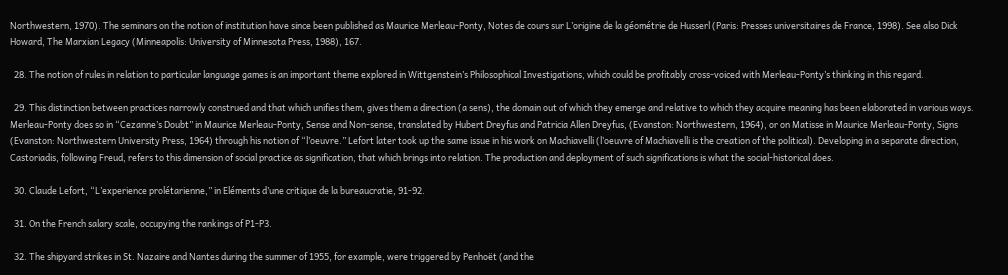Northwestern, 1970). The seminars on the notion of institution have since been published as Maurice Merleau-Ponty, Notes de cours sur L’origine de la géométrie de Husserl (Paris: Presses universitaires de France, 1998). See also Dick Howard, The Marxian Legacy (Minneapolis: University of Minnesota Press, 1988), 167.

  28. The notion of rules in relation to particular language games is an important theme explored in Wittgenstein’s Philosophical Investigations, which could be profitably cross-voiced with Merleau-Ponty’s thinking in this regard.

  29. This distinction between practices narrowly construed and that which unifies them, gives them a direction (a sens), the domain out of which they emerge and relative to which they acquire meaning has been elaborated in various ways. Merleau-Ponty does so in “Cezanne’s Doubt” in Maurice Merleau-Ponty, Sense and Non-sense, translated by Hubert Dreyfus and Patricia Allen Dreyfus, (Evanston: Northwestern, 1964), or on Matisse in Maurice Merleau-Ponty, Signs (Evanston: Northwestern University Press, 1964) through his notion of “l’oeuvre.” Lefort later took up the same issue in his work on Machiavelli (l’oeuvre of Machiavelli is the creation of the political). Developing in a separate direction, Castoriadis, following Freud, refers to this dimension of social practice as signification, that which brings into relation. The production and deployment of such significations is what the social-historical does.

  30. Claude Lefort, “L’experience prolétarienne,” in Eléments d’une critique de la bureaucratie, 91-92.

  31. On the French salary scale, occupying the rankings of P1-P3.

  32. The shipyard strikes in St. Nazaire and Nantes during the summer of 1955, for example, were triggered by Penhoët (and the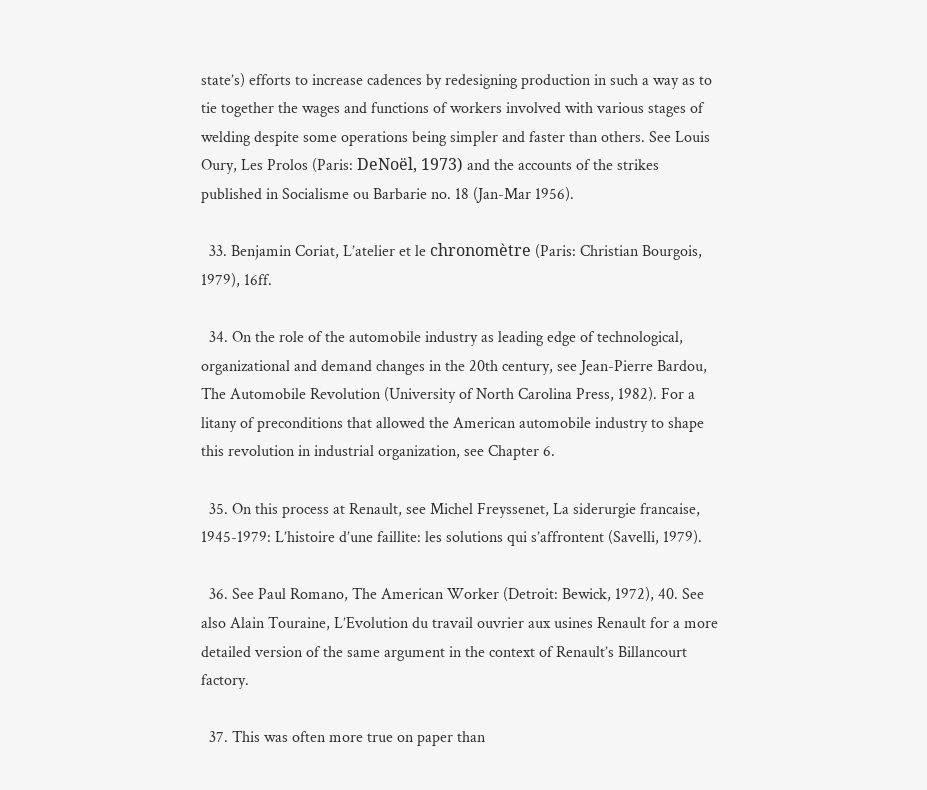state’s) efforts to increase cadences by redesigning production in such a way as to tie together the wages and functions of workers involved with various stages of welding despite some operations being simpler and faster than others. See Louis Oury, Les Prolos (Paris: DeNoël, 1973) and the accounts of the strikes published in Socialisme ou Barbarie no. 18 (Jan-Mar 1956).

  33. Benjamin Coriat, L’atelier et le chronomètre (Paris: Christian Bourgois, 1979), 16ff.

  34. On the role of the automobile industry as leading edge of technological, organizational and demand changes in the 20th century, see Jean-Pierre Bardou, The Automobile Revolution (University of North Carolina Press, 1982). For a litany of preconditions that allowed the American automobile industry to shape this revolution in industrial organization, see Chapter 6.

  35. On this process at Renault, see Michel Freyssenet, La siderurgie francaise, 1945-1979: L’histoire d’une faillite: les solutions qui s’affrontent (Savelli, 1979).

  36. See Paul Romano, The American Worker (Detroit: Bewick, 1972), 40. See also Alain Touraine, L’Evolution du travail ouvrier aux usines Renault for a more detailed version of the same argument in the context of Renault’s Billancourt factory.

  37. This was often more true on paper than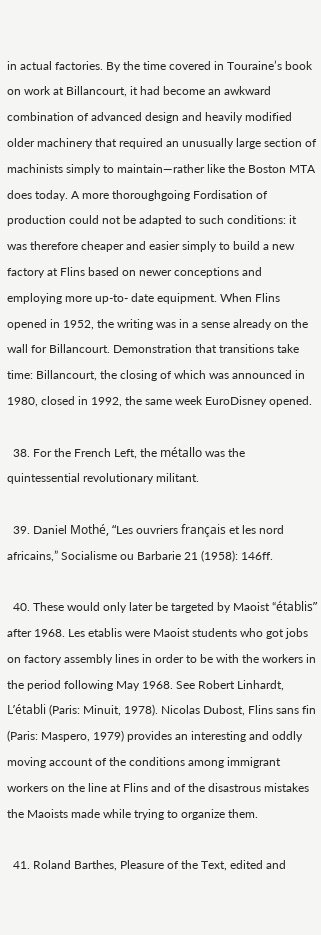in actual factories. By the time covered in Touraine’s book on work at Billancourt, it had become an awkward combination of advanced design and heavily modified older machinery that required an unusually large section of machinists simply to maintain—rather like the Boston MTA does today. A more thoroughgoing Fordisation of production could not be adapted to such conditions: it was therefore cheaper and easier simply to build a new factory at Flins based on newer conceptions and employing more up-to- date equipment. When Flins opened in 1952, the writing was in a sense already on the wall for Billancourt. Demonstration that transitions take time: Billancourt, the closing of which was announced in 1980, closed in 1992, the same week EuroDisney opened.

  38. For the French Left, the métallo was the quintessential revolutionary militant.

  39. Daniel Mothé, “Les ouvriers français et les nord africains,” Socialisme ou Barbarie 21 (1958): 146ff.

  40. These would only later be targeted by Maoist “établis” after 1968. Les etablis were Maoist students who got jobs on factory assembly lines in order to be with the workers in the period following May 1968. See Robert Linhardt, L’établi (Paris: Minuit, 1978). Nicolas Dubost, Flins sans fin (Paris: Maspero, 1979) provides an interesting and oddly moving account of the conditions among immigrant workers on the line at Flins and of the disastrous mistakes the Maoists made while trying to organize them.

  41. Roland Barthes, Pleasure of the Text, edited and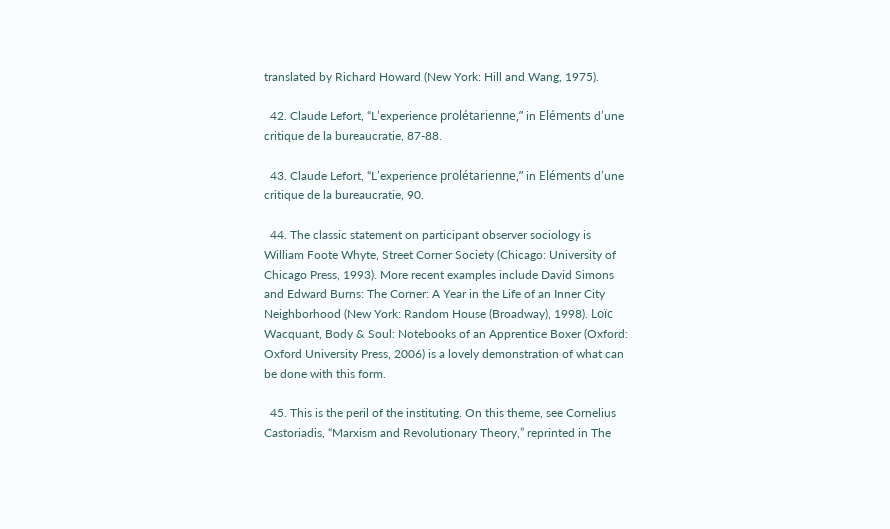translated by Richard Howard (New York: Hill and Wang, 1975).

  42. Claude Lefort, “L’experience prolétarienne,” in Eléments d’une critique de la bureaucratie, 87-88.

  43. Claude Lefort, “L’experience prolétarienne,” in Eléments d’une critique de la bureaucratie, 90.

  44. The classic statement on participant observer sociology is William Foote Whyte, Street Corner Society (Chicago: University of Chicago Press, 1993). More recent examples include David Simons and Edward Burns: The Corner: A Year in the Life of an Inner City Neighborhood (New York: Random House (Broadway), 1998). Loïc Wacquant, Body & Soul: Notebooks of an Apprentice Boxer (Oxford: Oxford University Press, 2006) is a lovely demonstration of what can be done with this form.

  45. This is the peril of the instituting. On this theme, see Cornelius Castoriadis, “Marxism and Revolutionary Theory,” reprinted in The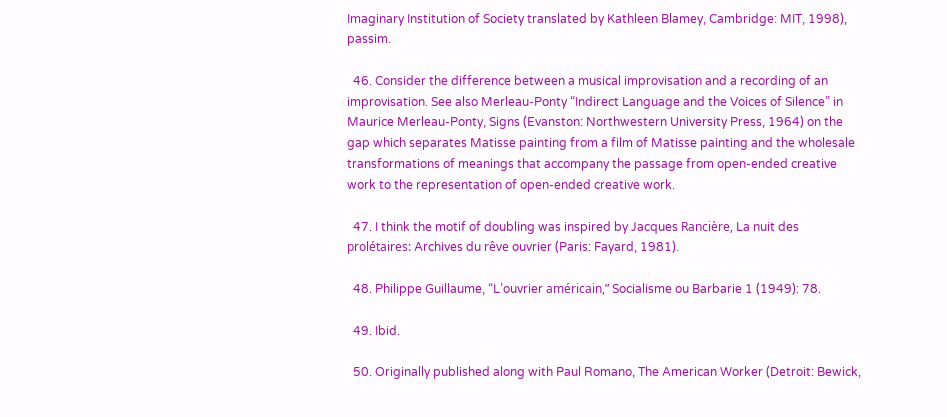Imaginary Institution of Society translated by Kathleen Blamey, Cambridge: MIT, 1998), passim.

  46. Consider the difference between a musical improvisation and a recording of an improvisation. See also Merleau-Ponty “Indirect Language and the Voices of Silence” in Maurice Merleau-Ponty, Signs (Evanston: Northwestern University Press, 1964) on the gap which separates Matisse painting from a film of Matisse painting and the wholesale transformations of meanings that accompany the passage from open-ended creative work to the representation of open-ended creative work.

  47. I think the motif of doubling was inspired by Jacques Rancière, La nuit des prolétaires: Archives du rêve ouvrier (Paris: Fayard, 1981).

  48. Philippe Guillaume, “L’ouvrier américain,” Socialisme ou Barbarie 1 (1949): 78.

  49. Ibid.

  50. Originally published along with Paul Romano, The American Worker (Detroit: Bewick,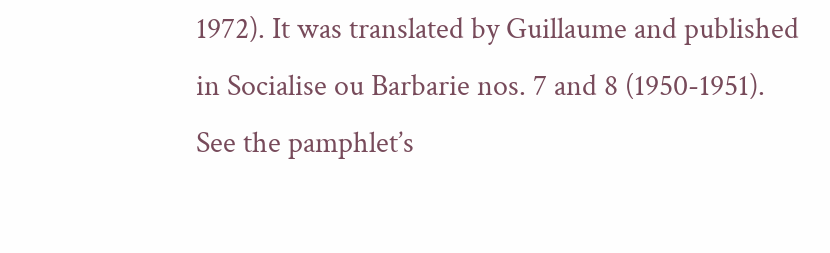1972). It was translated by Guillaume and published in Socialise ou Barbarie nos. 7 and 8 (1950-1951). See the pamphlet’s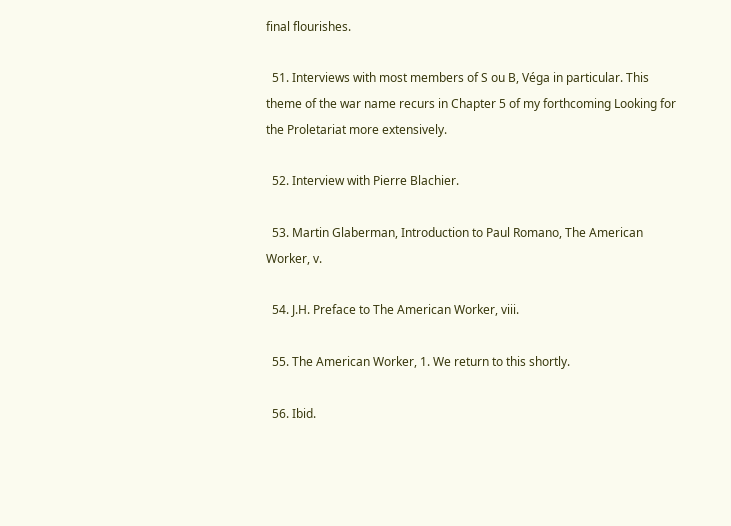final flourishes.

  51. Interviews with most members of S ou B, Véga in particular. This theme of the war name recurs in Chapter 5 of my forthcoming Looking for the Proletariat more extensively.

  52. Interview with Pierre Blachier.

  53. Martin Glaberman, Introduction to Paul Romano, The American Worker, v.

  54. J.H. Preface to The American Worker, viii.

  55. The American Worker, 1. We return to this shortly.

  56. Ibid.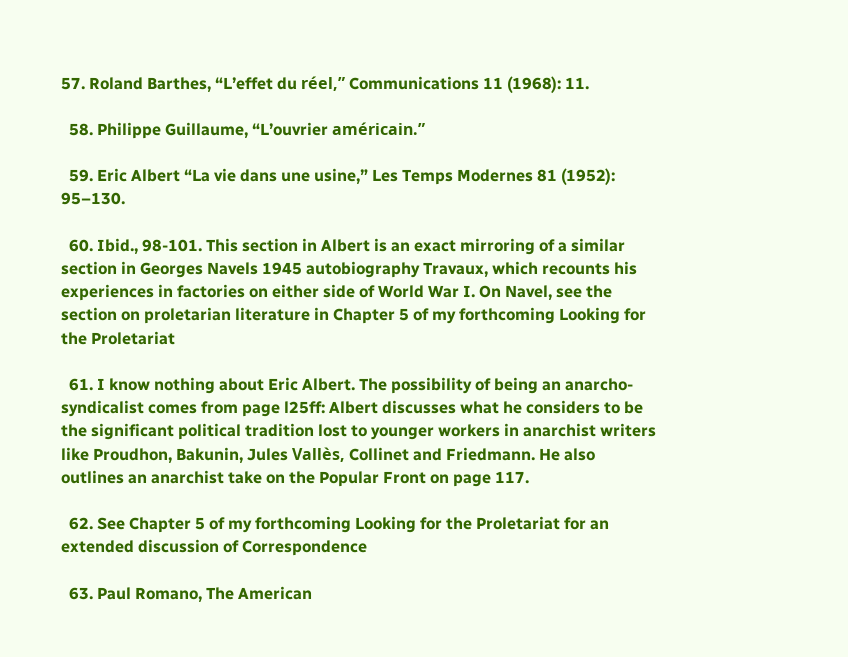57. Roland Barthes, “L’effet du réel,” Communications 11 (1968): 11.

  58. Philippe Guillaume, “L’ouvrier américain.”

  59. Eric Albert “La vie dans une usine,” Les Temps Modernes 81 (1952): 95–130.

  60. Ibid., 98-101. This section in Albert is an exact mirroring of a similar section in Georges Navels 1945 autobiography Travaux, which recounts his experiences in factories on either side of World War I. On Navel, see the section on proletarian literature in Chapter 5 of my forthcoming Looking for the Proletariat

  61. I know nothing about Eric Albert. The possibility of being an anarcho-syndicalist comes from page l25ff: Albert discusses what he considers to be the significant political tradition lost to younger workers in anarchist writers like Proudhon, Bakunin, Jules Vallès, Collinet and Friedmann. He also outlines an anarchist take on the Popular Front on page 117.

  62. See Chapter 5 of my forthcoming Looking for the Proletariat for an extended discussion of Correspondence

  63. Paul Romano, The American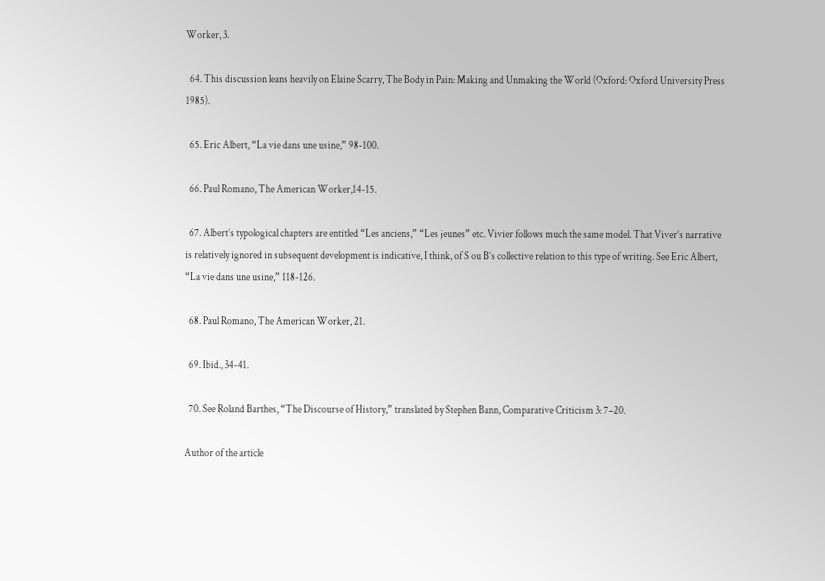Worker, 3.

  64. This discussion leans heavily on Elaine Scarry, The Body in Pain: Making and Unmaking the World (Oxford: Oxford University Press 1985).

  65. Eric Albert, “La vie dans une usine,” 98-100.

  66. Paul Romano, The American Worker,14-15.

  67. Albert’s typological chapters are entitled “Les anciens,” “Les jeunes” etc. Vivier follows much the same model. That Viver’s narrative is relatively ignored in subsequent development is indicative, I think, of S ou B’s collective relation to this type of writing. See Eric Albert, “La vie dans une usine,” 118-126.

  68. Paul Romano, The American Worker, 21.

  69. Ibid., 34-41.

  70. See Roland Barthes, “The Discourse of History,” translated by Stephen Bann, Comparative Criticism 3: 7–20.

Author of the article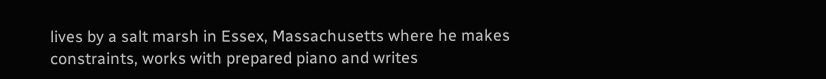lives by a salt marsh in Essex, Massachusetts where he makes constraints, works with prepared piano and writes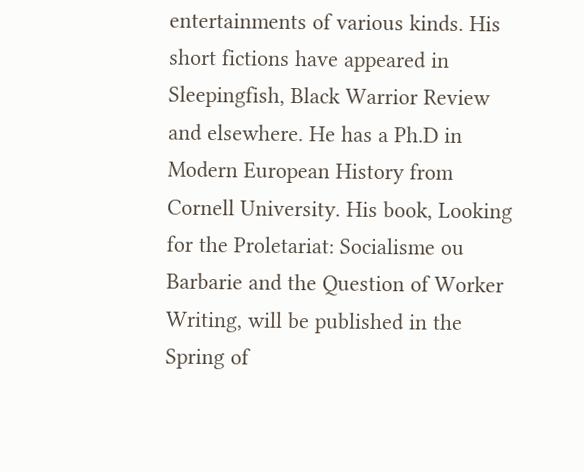entertainments of various kinds. His short fictions have appeared in Sleepingfish, Black Warrior Review and elsewhere. He has a Ph.D in Modern European History from Cornell University. His book, Looking for the Proletariat: Socialisme ou Barbarie and the Question of Worker Writing, will be published in the Spring of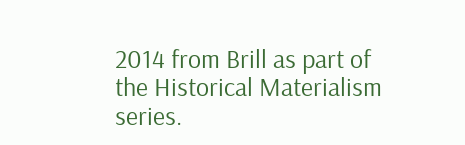2014 from Brill as part of the Historical Materialism series.